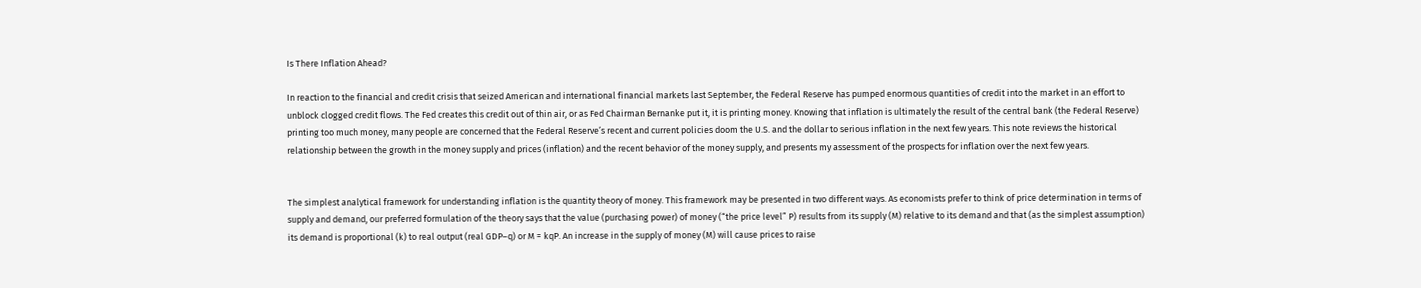Is There Inflation Ahead?

In reaction to the financial and credit crisis that seized American and international financial markets last September, the Federal Reserve has pumped enormous quantities of credit into the market in an effort to unblock clogged credit flows. The Fed creates this credit out of thin air, or as Fed Chairman Bernanke put it, it is printing money. Knowing that inflation is ultimately the result of the central bank (the Federal Reserve) printing too much money, many people are concerned that the Federal Reserve’s recent and current policies doom the U.S. and the dollar to serious inflation in the next few years. This note reviews the historical relationship between the growth in the money supply and prices (inflation) and the recent behavior of the money supply, and presents my assessment of the prospects for inflation over the next few years.


The simplest analytical framework for understanding inflation is the quantity theory of money. This framework may be presented in two different ways. As economists prefer to think of price determination in terms of supply and demand, our preferred formulation of the theory says that the value (purchasing power) of money (“the price level” P) results from its supply (M) relative to its demand and that (as the simplest assumption) its demand is proportional (k) to real output (real GDP–q) or M = kqP. An increase in the supply of money (M) will cause prices to raise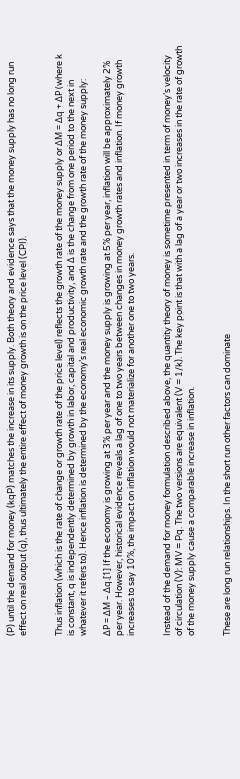(P) until the demand for money (kqP) matches the increase in its supply. Both theory and evidence says that the money supply has no long run effect on real output (q), thus ultimately the entire effect of money growth is on the price level (CPI).


Thus inflation (which is the rate of change or growth rate of the price level) reflects the growth rate of the money supply or ΔM = Δq + ΔP (where k is constant, q is independently determined by growth in labor, capital and productivity, and Δ is the change from one period to the next in whatever it refers to). Hence inflation is determined by the economy’s real economic growth rate and the growth rate of the money supply:

ΔP = ΔM – Δq.[1] If the economy is growing at 3% per year and the money supply is growing at 5% per year, inflation will be approximately 2% per year. However, historical evidence reveals a lag of one to two years between changes in money growth rates and inflation. If money growth increases to say 10%, the impact on inflation would not materialize for another one to two years.


Instead of the demand for money formulation described above, the quantity theory of money is sometime presented in term of money’s velocity of circulation (V): MV = Pq. The two versions are equivalent (V = 1/k). The key point is that with a lag of a year or two increases in the rate of growth of the money supply cause a comparable increase in inflation.


These are long run relationships. In the short run other factors can dominate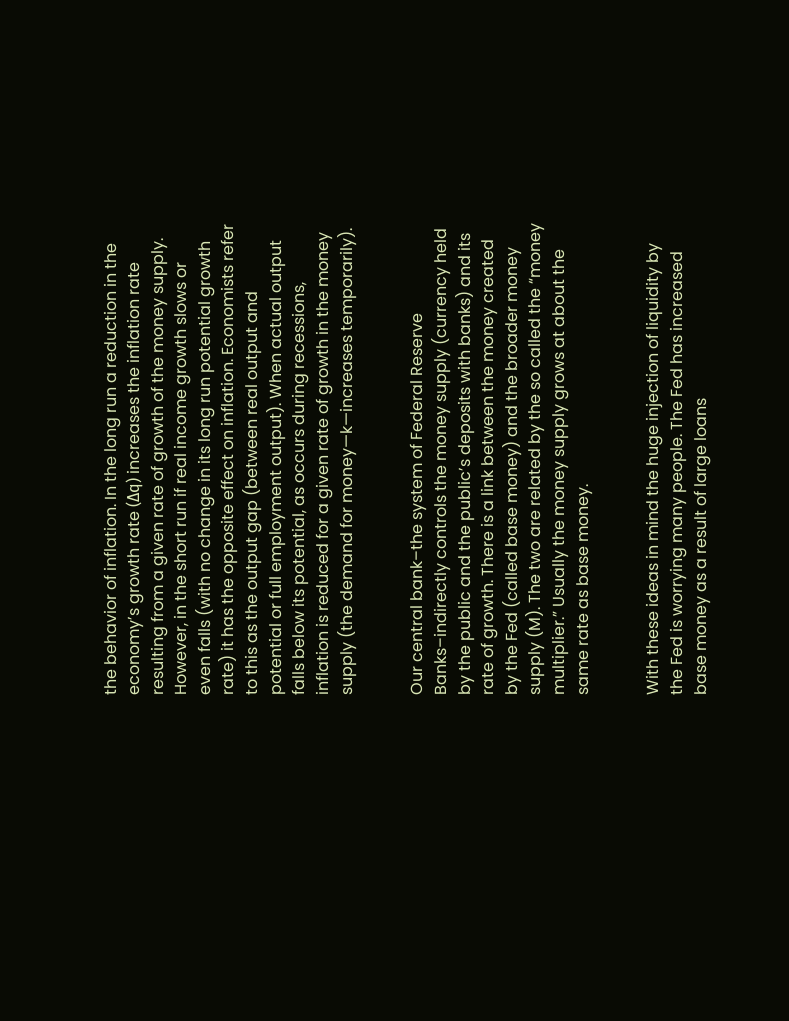the behavior of inflation. In the long run a reduction in the economy’s growth rate (Δq) increases the inflation rate resulting from a given rate of growth of the money supply. However, in the short run if real income growth slows or even falls (with no change in its long run potential growth rate) it has the opposite effect on inflation. Economists refer to this as the output gap (between real output and potential or full employment output). When actual output falls below its potential, as occurs during recessions, inflation is reduced for a given rate of growth in the money supply (the demand for money—k—increases temporarily).


Our central bank–the system of Federal Reserve Banks–indirectly controls the money supply (currency held by the public and the public’s deposits with banks) and its rate of growth. There is a link between the money created by the Fed (called base money) and the broader money supply (M). The two are related by the so called the “money multiplier.” Usually the money supply grows at about the same rate as base money.


With these ideas in mind the huge injection of liquidity by the Fed is worrying many people. The Fed has increased base money as a result of large loans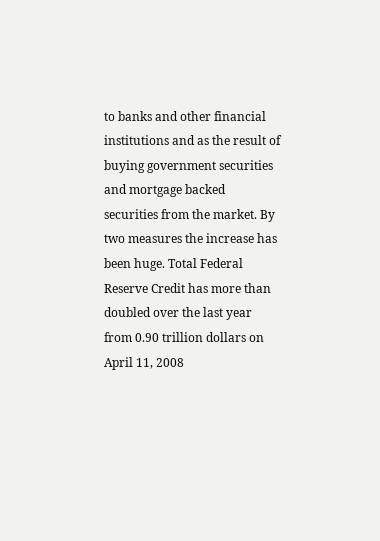to banks and other financial institutions and as the result of buying government securities and mortgage backed securities from the market. By two measures the increase has been huge. Total Federal Reserve Credit has more than doubled over the last year from 0.90 trillion dollars on April 11, 2008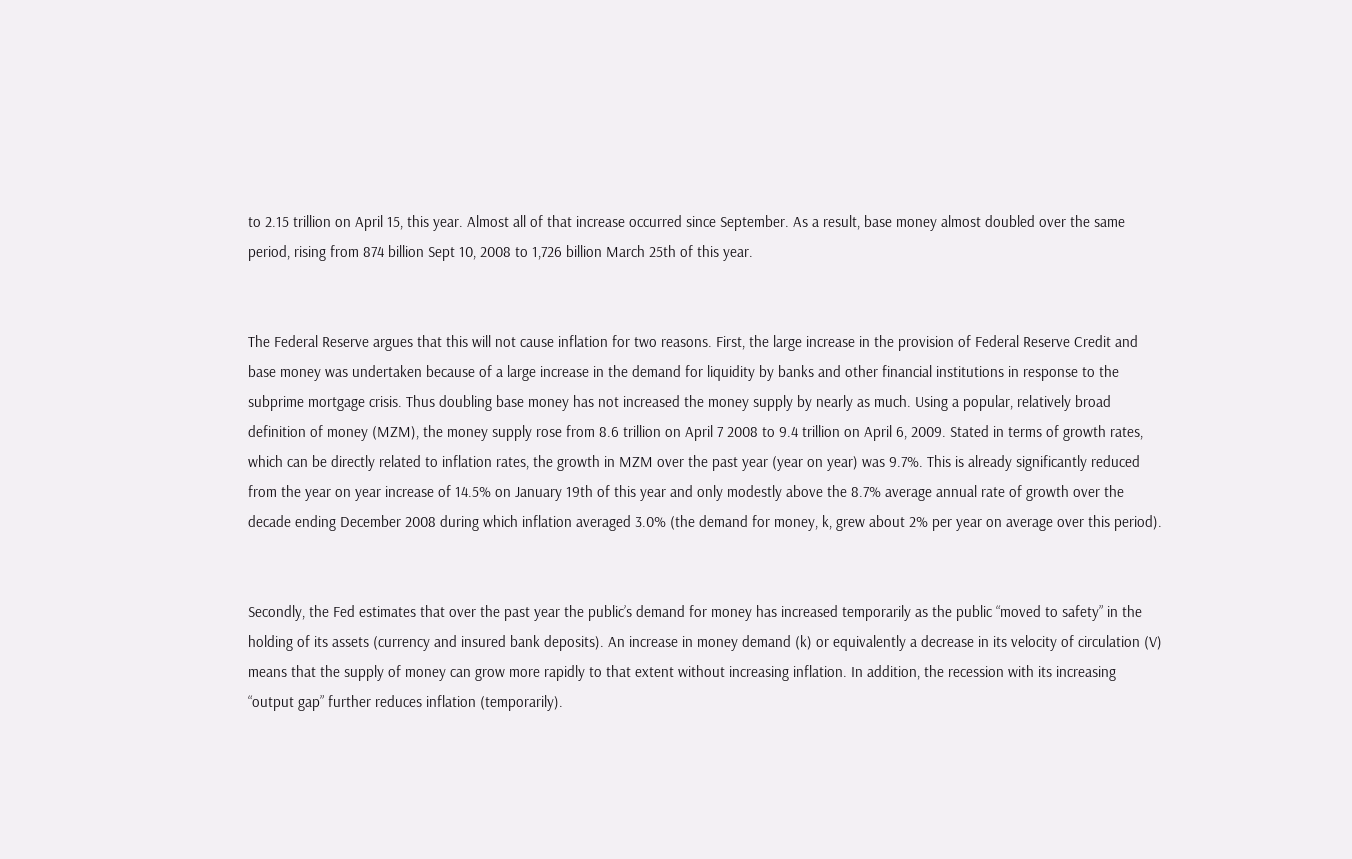to 2.15 trillion on April 15, this year. Almost all of that increase occurred since September. As a result, base money almost doubled over the same period, rising from 874 billion Sept 10, 2008 to 1,726 billion March 25th of this year.


The Federal Reserve argues that this will not cause inflation for two reasons. First, the large increase in the provision of Federal Reserve Credit and base money was undertaken because of a large increase in the demand for liquidity by banks and other financial institutions in response to the subprime mortgage crisis. Thus doubling base money has not increased the money supply by nearly as much. Using a popular, relatively broad definition of money (MZM), the money supply rose from 8.6 trillion on April 7 2008 to 9.4 trillion on April 6, 2009. Stated in terms of growth rates, which can be directly related to inflation rates, the growth in MZM over the past year (year on year) was 9.7%. This is already significantly reduced from the year on year increase of 14.5% on January 19th of this year and only modestly above the 8.7% average annual rate of growth over the decade ending December 2008 during which inflation averaged 3.0% (the demand for money, k, grew about 2% per year on average over this period).


Secondly, the Fed estimates that over the past year the public’s demand for money has increased temporarily as the public “moved to safety” in the holding of its assets (currency and insured bank deposits). An increase in money demand (k) or equivalently a decrease in its velocity of circulation (V) means that the supply of money can grow more rapidly to that extent without increasing inflation. In addition, the recession with its increasing “output gap” further reduces inflation (temporarily).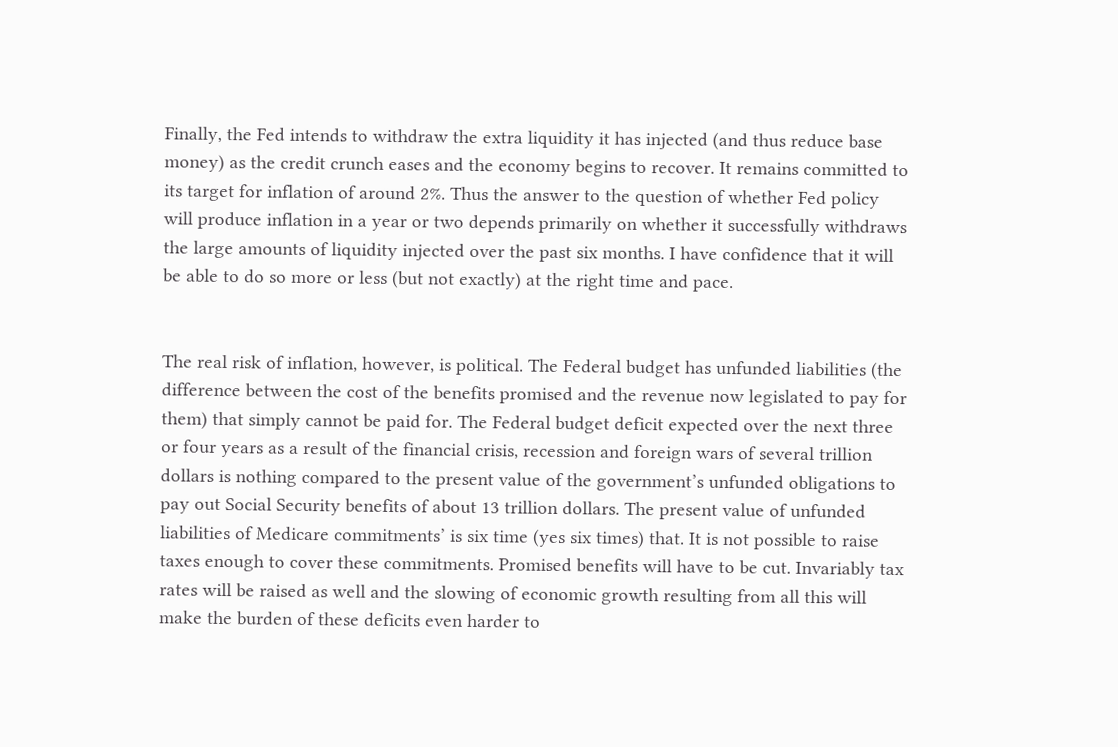Finally, the Fed intends to withdraw the extra liquidity it has injected (and thus reduce base money) as the credit crunch eases and the economy begins to recover. It remains committed to its target for inflation of around 2%. Thus the answer to the question of whether Fed policy will produce inflation in a year or two depends primarily on whether it successfully withdraws the large amounts of liquidity injected over the past six months. I have confidence that it will be able to do so more or less (but not exactly) at the right time and pace.


The real risk of inflation, however, is political. The Federal budget has unfunded liabilities (the difference between the cost of the benefits promised and the revenue now legislated to pay for them) that simply cannot be paid for. The Federal budget deficit expected over the next three or four years as a result of the financial crisis, recession and foreign wars of several trillion dollars is nothing compared to the present value of the government’s unfunded obligations to pay out Social Security benefits of about 13 trillion dollars. The present value of unfunded liabilities of Medicare commitments’ is six time (yes six times) that. It is not possible to raise taxes enough to cover these commitments. Promised benefits will have to be cut. Invariably tax rates will be raised as well and the slowing of economic growth resulting from all this will make the burden of these deficits even harder to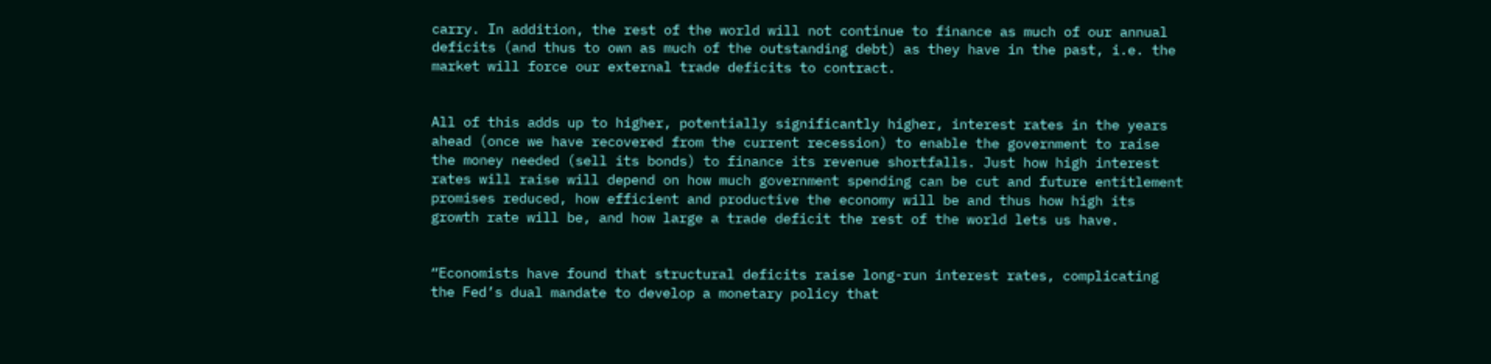carry. In addition, the rest of the world will not continue to finance as much of our annual deficits (and thus to own as much of the outstanding debt) as they have in the past, i.e. the market will force our external trade deficits to contract.


All of this adds up to higher, potentially significantly higher, interest rates in the years ahead (once we have recovered from the current recession) to enable the government to raise the money needed (sell its bonds) to finance its revenue shortfalls. Just how high interest rates will raise will depend on how much government spending can be cut and future entitlement promises reduced, how efficient and productive the economy will be and thus how high its growth rate will be, and how large a trade deficit the rest of the world lets us have.


“Economists have found that structural deficits raise long-run interest rates, complicating the Fed’s dual mandate to develop a monetary policy that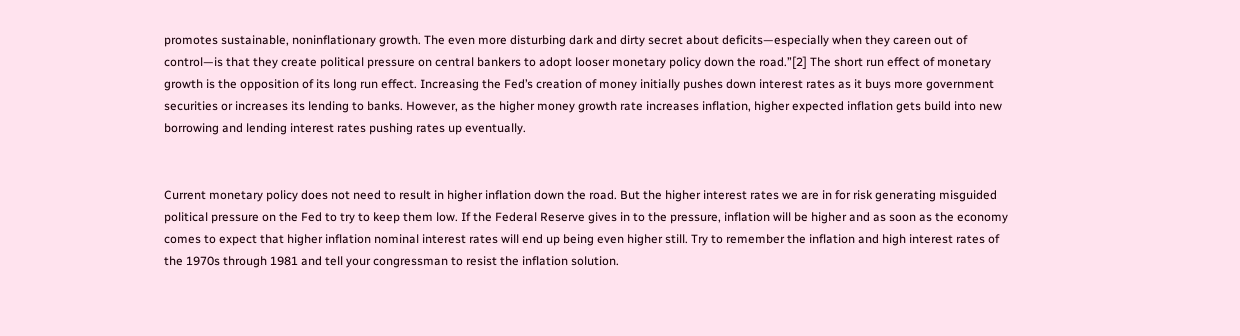promotes sustainable, noninflationary growth. The even more disturbing dark and dirty secret about deficits—especially when they careen out of control—is that they create political pressure on central bankers to adopt looser monetary policy down the road.”[2] The short run effect of monetary growth is the opposition of its long run effect. Increasing the Fed’s creation of money initially pushes down interest rates as it buys more government securities or increases its lending to banks. However, as the higher money growth rate increases inflation, higher expected inflation gets build into new borrowing and lending interest rates pushing rates up eventually.


Current monetary policy does not need to result in higher inflation down the road. But the higher interest rates we are in for risk generating misguided political pressure on the Fed to try to keep them low. If the Federal Reserve gives in to the pressure, inflation will be higher and as soon as the economy comes to expect that higher inflation nominal interest rates will end up being even higher still. Try to remember the inflation and high interest rates of the 1970s through 1981 and tell your congressman to resist the inflation solution.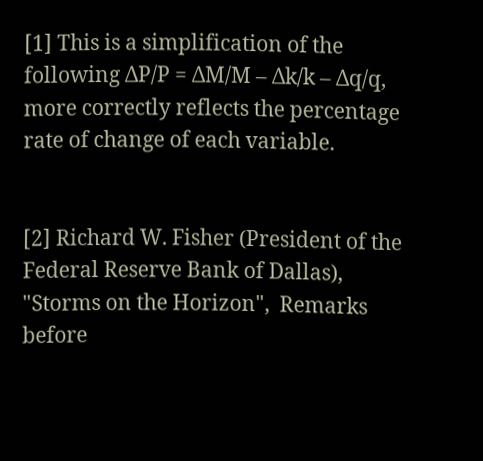[1] This is a simplification of the following ΔP/P = ΔM/M – Δk/k – Δq/q, more correctly reflects the percentage rate of change of each variable.


[2] Richard W. Fisher (President of the Federal Reserve Bank of Dallas), "Storms on the Horizon",  Remarks before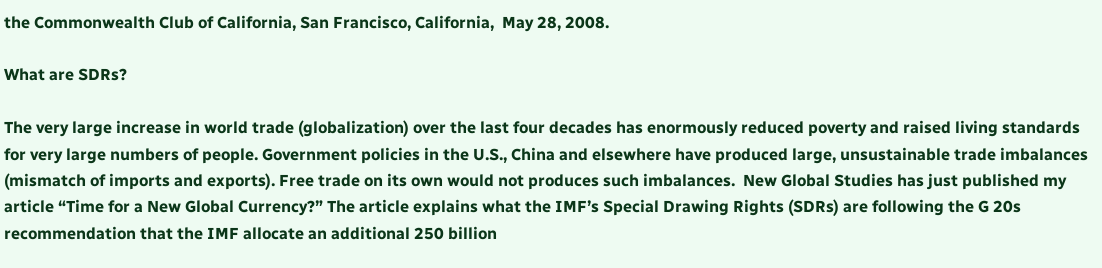the Commonwealth Club of California, San Francisco, California,  May 28, 2008.

What are SDRs?

The very large increase in world trade (globalization) over the last four decades has enormously reduced poverty and raised living standards for very large numbers of people. Government policies in the U.S., China and elsewhere have produced large, unsustainable trade imbalances (mismatch of imports and exports). Free trade on its own would not produces such imbalances.  New Global Studies has just published my article “Time for a New Global Currency?” The article explains what the IMF’s Special Drawing Rights (SDRs) are following the G 20s recommendation that the IMF allocate an additional 250 billion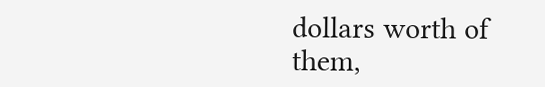dollars worth of them,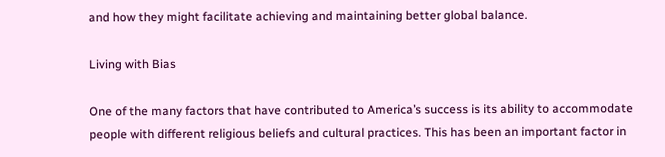and how they might facilitate achieving and maintaining better global balance.

Living with Bias

One of the many factors that have contributed to America’s success is its ability to accommodate people with different religious beliefs and cultural practices. This has been an important factor in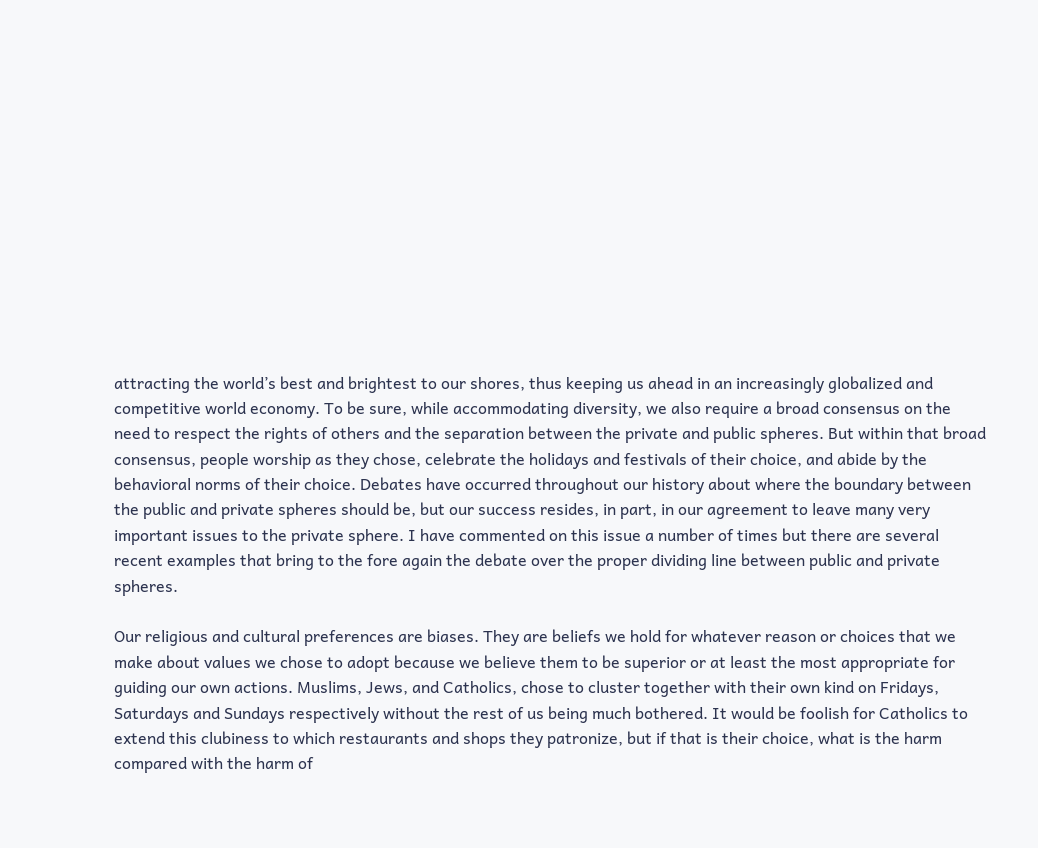attracting the world’s best and brightest to our shores, thus keeping us ahead in an increasingly globalized and competitive world economy. To be sure, while accommodating diversity, we also require a broad consensus on the need to respect the rights of others and the separation between the private and public spheres. But within that broad consensus, people worship as they chose, celebrate the holidays and festivals of their choice, and abide by the behavioral norms of their choice. Debates have occurred throughout our history about where the boundary between the public and private spheres should be, but our success resides, in part, in our agreement to leave many very important issues to the private sphere. I have commented on this issue a number of times but there are several recent examples that bring to the fore again the debate over the proper dividing line between public and private spheres.

Our religious and cultural preferences are biases. They are beliefs we hold for whatever reason or choices that we make about values we chose to adopt because we believe them to be superior or at least the most appropriate for guiding our own actions. Muslims, Jews, and Catholics, chose to cluster together with their own kind on Fridays, Saturdays and Sundays respectively without the rest of us being much bothered. It would be foolish for Catholics to extend this clubiness to which restaurants and shops they patronize, but if that is their choice, what is the harm compared with the harm of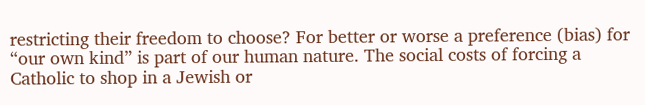restricting their freedom to choose? For better or worse a preference (bias) for “our own kind” is part of our human nature. The social costs of forcing a Catholic to shop in a Jewish or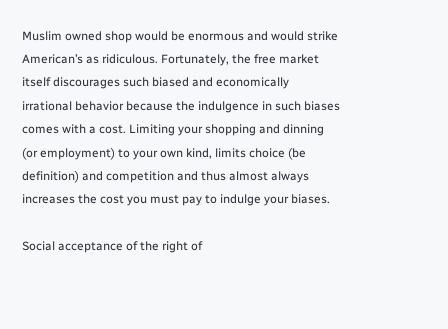Muslim owned shop would be enormous and would strike American’s as ridiculous. Fortunately, the free market itself discourages such biased and economically irrational behavior because the indulgence in such biases comes with a cost. Limiting your shopping and dinning (or employment) to your own kind, limits choice (be definition) and competition and thus almost always increases the cost you must pay to indulge your biases.

Social acceptance of the right of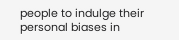people to indulge their personal biases in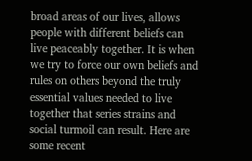broad areas of our lives, allows people with different beliefs can live peaceably together. It is when we try to force our own beliefs and rules on others beyond the truly essential values needed to live together that series strains and social turmoil can result. Here are some recent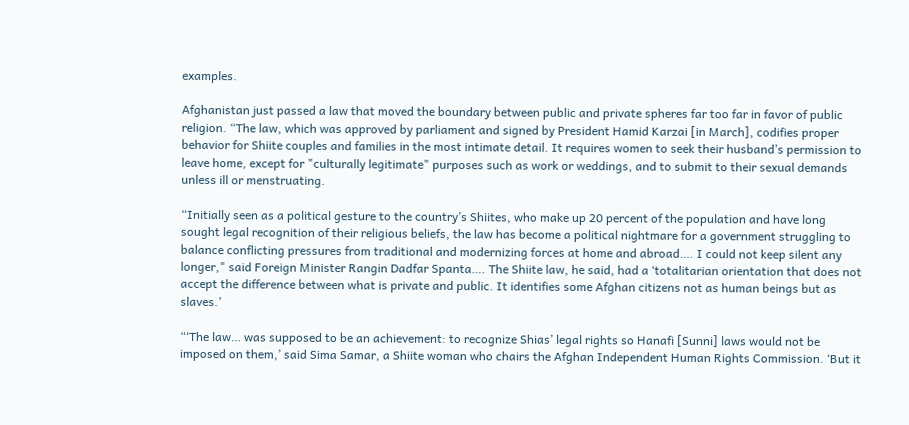examples.

Afghanistan just passed a law that moved the boundary between public and private spheres far too far in favor of public religion. “The law, which was approved by parliament and signed by President Hamid Karzai [in March], codifies proper behavior for Shiite couples and families in the most intimate detail. It requires women to seek their husband’s permission to leave home, except for "culturally legitimate" purposes such as work or weddings, and to submit to their sexual demands unless ill or menstruating.

“Initially seen as a political gesture to the country’s Shiites, who make up 20 percent of the population and have long sought legal recognition of their religious beliefs, the law has become a political nightmare for a government struggling to balance conflicting pressures from traditional and modernizing forces at home and abroad…. I could not keep silent any longer," said Foreign Minister Rangin Dadfar Spanta…. The Shiite law, he said, had a ‘totalitarian orientation that does not accept the difference between what is private and public. It identifies some Afghan citizens not as human beings but as slaves.’

“‘The law… was supposed to be an achievement: to recognize Shias’ legal rights so Hanafi [Sunni] laws would not be imposed on them,’ said Sima Samar, a Shiite woman who chairs the Afghan Independent Human Rights Commission. ‘But it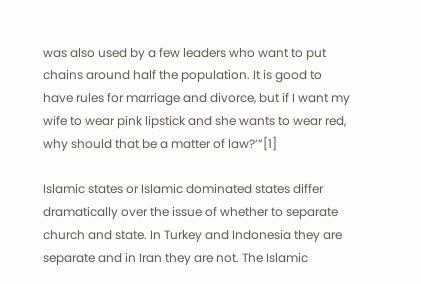was also used by a few leaders who want to put chains around half the population. It is good to have rules for marriage and divorce, but if I want my wife to wear pink lipstick and she wants to wear red, why should that be a matter of law?’”[1]

Islamic states or Islamic dominated states differ dramatically over the issue of whether to separate church and state. In Turkey and Indonesia they are separate and in Iran they are not. The Islamic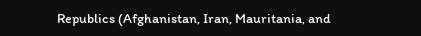Republics (Afghanistan, Iran, Mauritania, and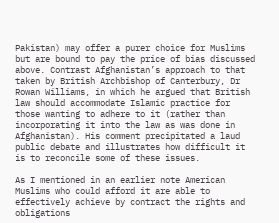Pakistan) may offer a purer choice for Muslims but are bound to pay the price of bias discussed above. Contrast Afghanistan’s approach to that taken by British Archbishop of Canterbury, Dr Rowan Williams, in which he argued that British law should accommodate Islamic practice for those wanting to adhere to it (rather than incorporating it into the law as was done in Afghanistan). His comment precipitated a laud public debate and illustrates how difficult it is to reconcile some of these issues.

As I mentioned in an earlier note American Muslims who could afford it are able to effectively achieve by contract the rights and obligations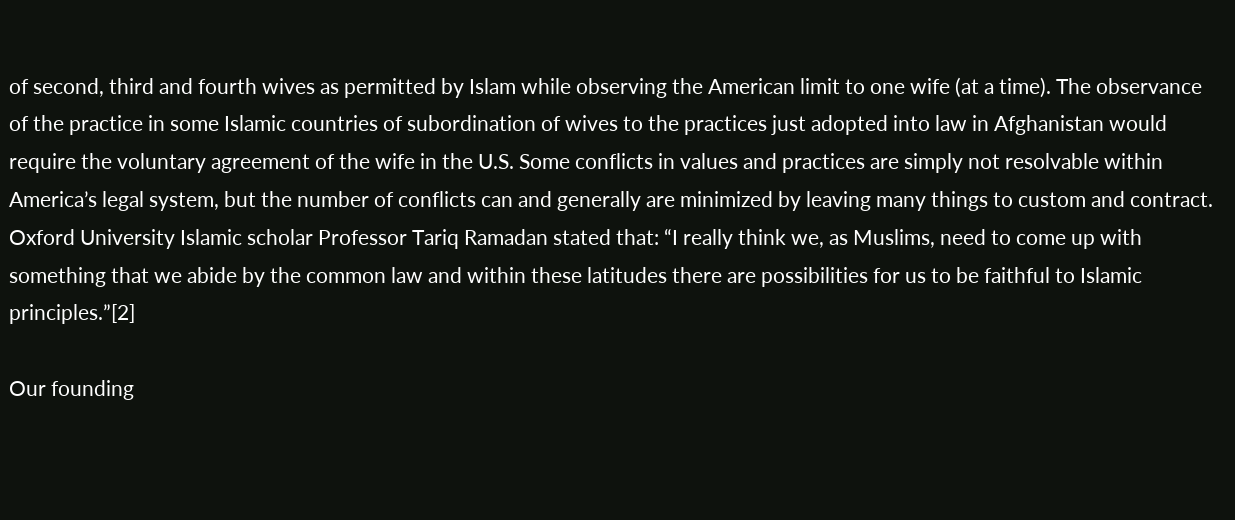of second, third and fourth wives as permitted by Islam while observing the American limit to one wife (at a time). The observance of the practice in some Islamic countries of subordination of wives to the practices just adopted into law in Afghanistan would require the voluntary agreement of the wife in the U.S. Some conflicts in values and practices are simply not resolvable within America’s legal system, but the number of conflicts can and generally are minimized by leaving many things to custom and contract. Oxford University Islamic scholar Professor Tariq Ramadan stated that: “I really think we, as Muslims, need to come up with something that we abide by the common law and within these latitudes there are possibilities for us to be faithful to Islamic principles.”[2]

Our founding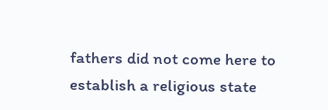fathers did not come here to establish a religious state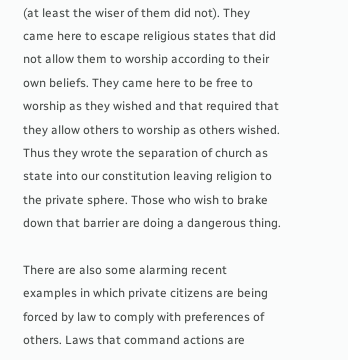(at least the wiser of them did not). They came here to escape religious states that did not allow them to worship according to their own beliefs. They came here to be free to worship as they wished and that required that they allow others to worship as others wished. Thus they wrote the separation of church as state into our constitution leaving religion to the private sphere. Those who wish to brake down that barrier are doing a dangerous thing.

There are also some alarming recent examples in which private citizens are being forced by law to comply with preferences of others. Laws that command actions are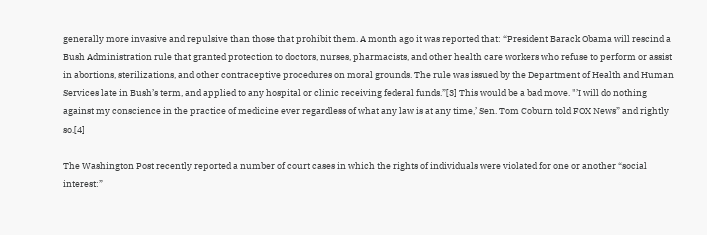generally more invasive and repulsive than those that prohibit them. A month ago it was reported that: “President Barack Obama will rescind a Bush Administration rule that granted protection to doctors, nurses, pharmacists, and other health care workers who refuse to perform or assist in abortions, sterilizations, and other contraceptive procedures on moral grounds. The rule was issued by the Department of Health and Human Services late in Bush’s term, and applied to any hospital or clinic receiving federal funds.”[3] This would be a bad move. "’I will do nothing against my conscience in the practice of medicine ever regardless of what any law is at any time,’ Sen. Tom Coburn told FOX News” and rightly so.[4]

The Washington Post recently reported a number of court cases in which the rights of individuals were violated for one or another “social interest:”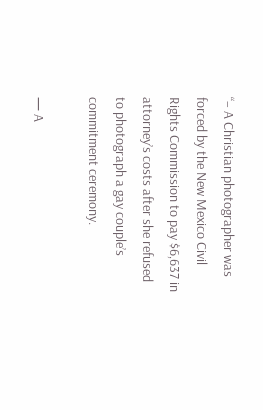“– A Christian photographer was forced by the New Mexico Civil Rights Commission to pay $6,637 in attorney’s costs after she refused to photograph a gay couple’s commitment ceremony.

— A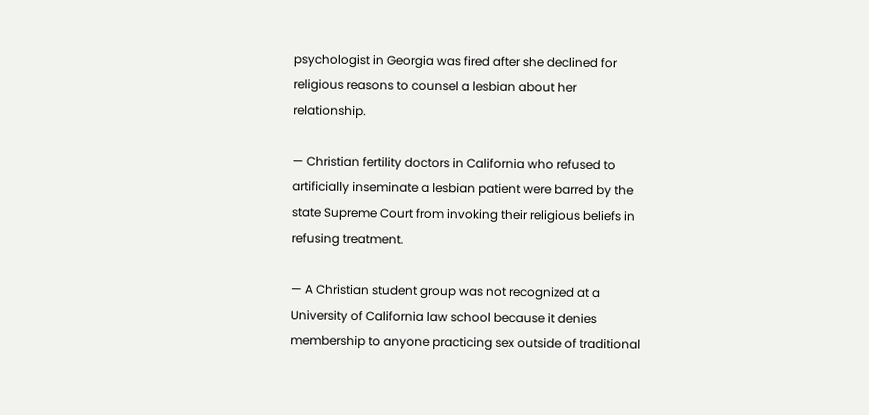psychologist in Georgia was fired after she declined for religious reasons to counsel a lesbian about her relationship.

— Christian fertility doctors in California who refused to artificially inseminate a lesbian patient were barred by the state Supreme Court from invoking their religious beliefs in refusing treatment.

— A Christian student group was not recognized at a University of California law school because it denies membership to anyone practicing sex outside of traditional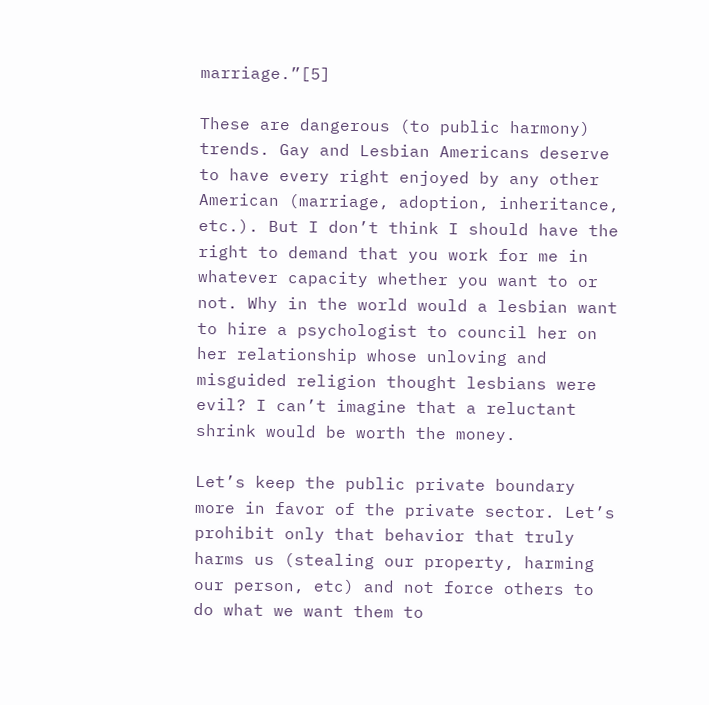marriage.”[5]

These are dangerous (to public harmony) trends. Gay and Lesbian Americans deserve to have every right enjoyed by any other American (marriage, adoption, inheritance, etc.). But I don’t think I should have the right to demand that you work for me in whatever capacity whether you want to or not. Why in the world would a lesbian want to hire a psychologist to council her on her relationship whose unloving and misguided religion thought lesbians were evil? I can’t imagine that a reluctant shrink would be worth the money.

Let’s keep the public private boundary more in favor of the private sector. Let’s prohibit only that behavior that truly harms us (stealing our property, harming our person, etc) and not force others to do what we want them to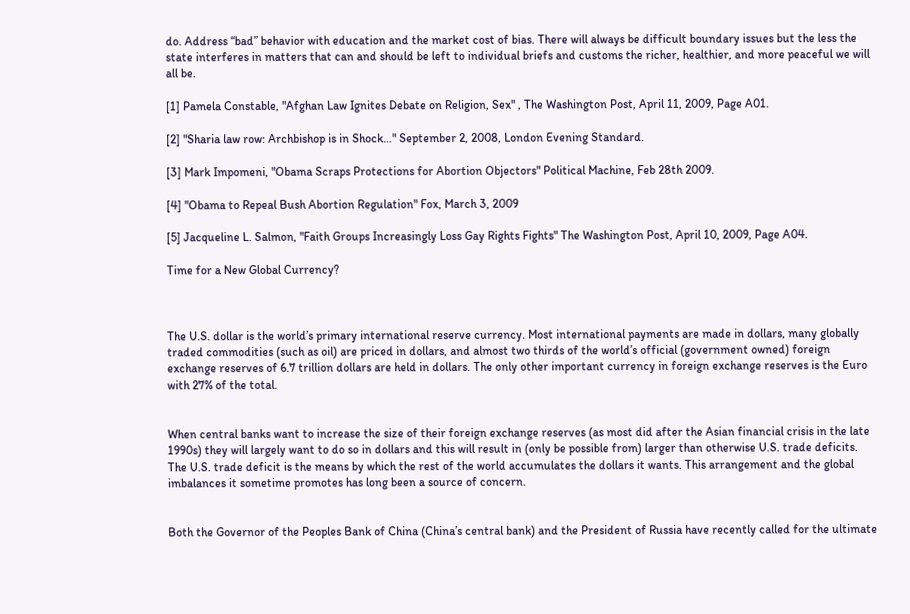do. Address “bad” behavior with education and the market cost of bias. There will always be difficult boundary issues but the less the state interferes in matters that can and should be left to individual briefs and customs the richer, healthier, and more peaceful we will all be.

[1] Pamela Constable, "Afghan Law Ignites Debate on Religion, Sex" , The Washington Post, April 11, 2009, Page A01.

[2] "Sharia law row: Archbishop is in Shock…" September 2, 2008, London Evening Standard.

[3] Mark Impomeni, "Obama Scraps Protections for Abortion Objectors" Political Machine, Feb 28th 2009.

[4] "Obama to Repeal Bush Abortion Regulation" Fox, March 3, 2009

[5] Jacqueline L. Salmon, "Faith Groups Increasingly Loss Gay Rights Fights" The Washington Post, April 10, 2009, Page A04.

Time for a New Global Currency?



The U.S. dollar is the world’s primary international reserve currency. Most international payments are made in dollars, many globally traded commodities (such as oil) are priced in dollars, and almost two thirds of the world’s official (government owned) foreign exchange reserves of 6.7 trillion dollars are held in dollars. The only other important currency in foreign exchange reserves is the Euro with 27% of the total.


When central banks want to increase the size of their foreign exchange reserves (as most did after the Asian financial crisis in the late 1990s) they will largely want to do so in dollars and this will result in (only be possible from) larger than otherwise U.S. trade deficits. The U.S. trade deficit is the means by which the rest of the world accumulates the dollars it wants. This arrangement and the global imbalances it sometime promotes has long been a source of concern.


Both the Governor of the Peoples Bank of China (China’s central bank) and the President of Russia have recently called for the ultimate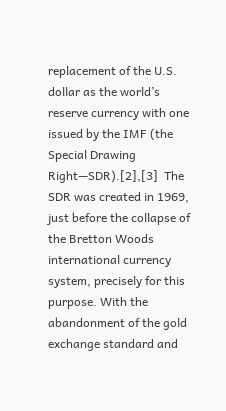replacement of the U.S. dollar as the world’s reserve currency with one issued by the IMF (the Special Drawing Right—SDR).[2],[3]  The SDR was created in 1969, just before the collapse of the Bretton Woods international currency system, precisely for this purpose. With the abandonment of the gold exchange standard and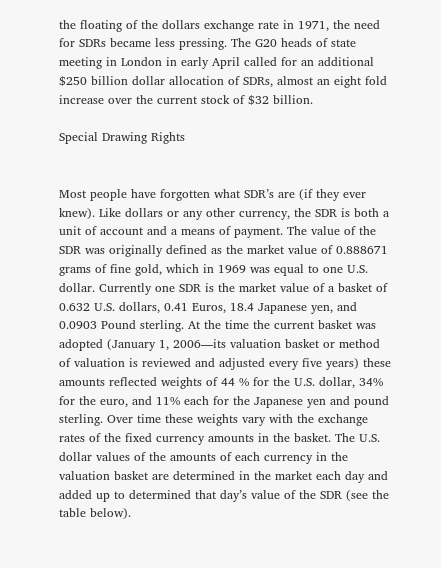the floating of the dollars exchange rate in 1971, the need for SDRs became less pressing. The G20 heads of state meeting in London in early April called for an additional $250 billion dollar allocation of SDRs, almost an eight fold increase over the current stock of $32 billion.

Special Drawing Rights


Most people have forgotten what SDR’s are (if they ever knew). Like dollars or any other currency, the SDR is both a unit of account and a means of payment. The value of the SDR was originally defined as the market value of 0.888671 grams of fine gold, which in 1969 was equal to one U.S. dollar. Currently one SDR is the market value of a basket of 0.632 U.S. dollars, 0.41 Euros, 18.4 Japanese yen, and 0.0903 Pound sterling. At the time the current basket was adopted (January 1, 2006—its valuation basket or method of valuation is reviewed and adjusted every five years) these amounts reflected weights of 44 % for the U.S. dollar, 34% for the euro, and 11% each for the Japanese yen and pound sterling. Over time these weights vary with the exchange rates of the fixed currency amounts in the basket. The U.S. dollar values of the amounts of each currency in the valuation basket are determined in the market each day and added up to determined that day’s value of the SDR (see the table below).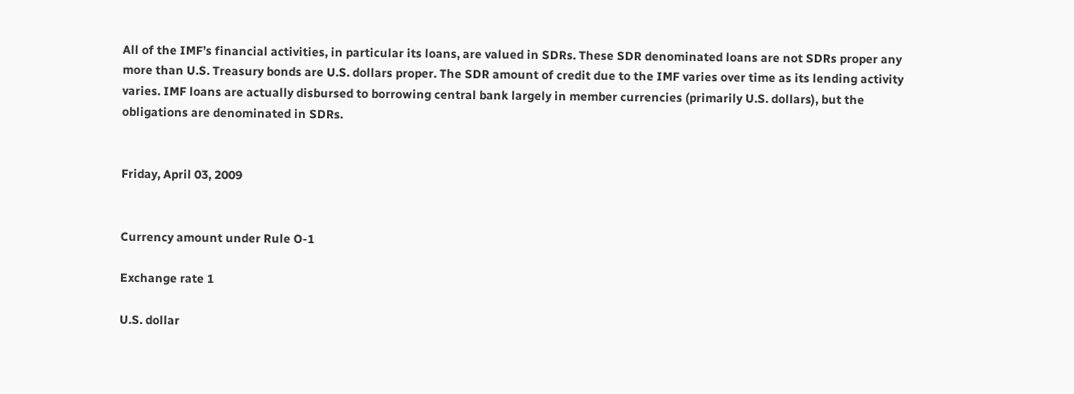All of the IMF’s financial activities, in particular its loans, are valued in SDRs. These SDR denominated loans are not SDRs proper any more than U.S. Treasury bonds are U.S. dollars proper. The SDR amount of credit due to the IMF varies over time as its lending activity varies. IMF loans are actually disbursed to borrowing central bank largely in member currencies (primarily U.S. dollars), but the obligations are denominated in SDRs.


Friday, April 03, 2009


Currency amount under Rule O-1

Exchange rate 1

U.S. dollar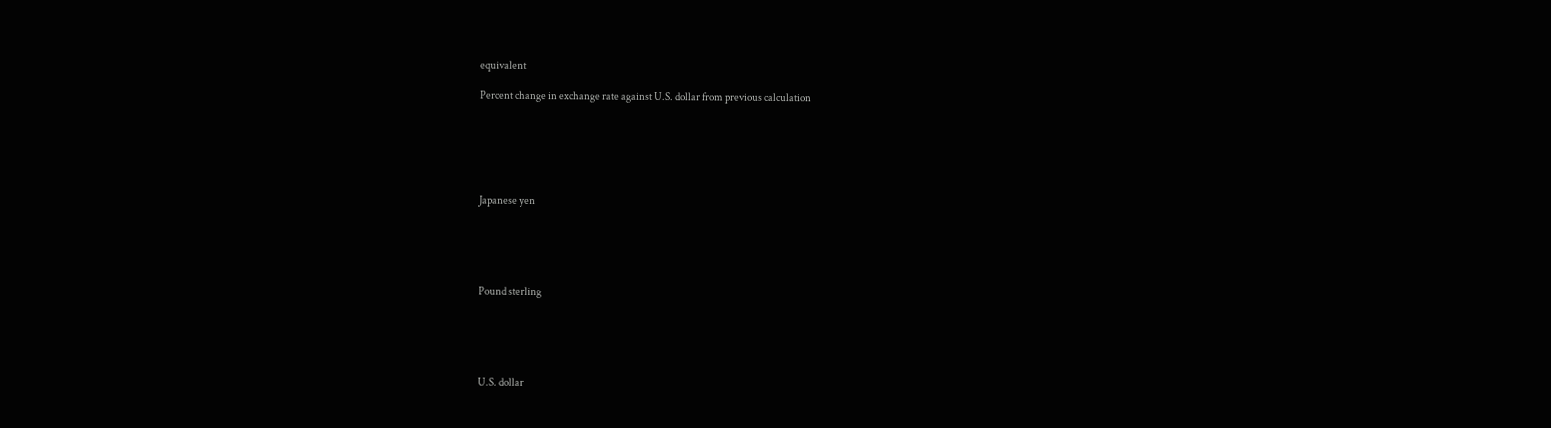equivalent

Percent change in exchange rate against U.S. dollar from previous calculation






Japanese yen





Pound sterling





U.S. dollar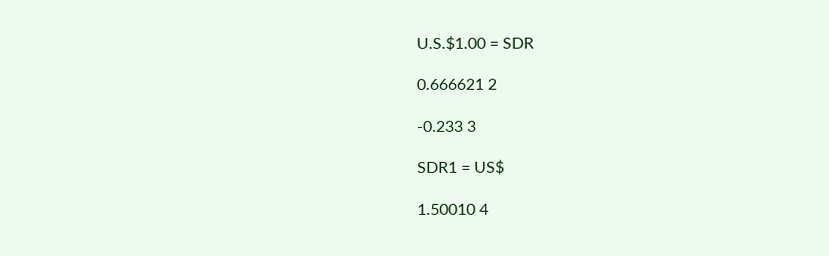U.S.$1.00 = SDR

0.666621 2

-0.233 3

SDR1 = US$

1.50010 4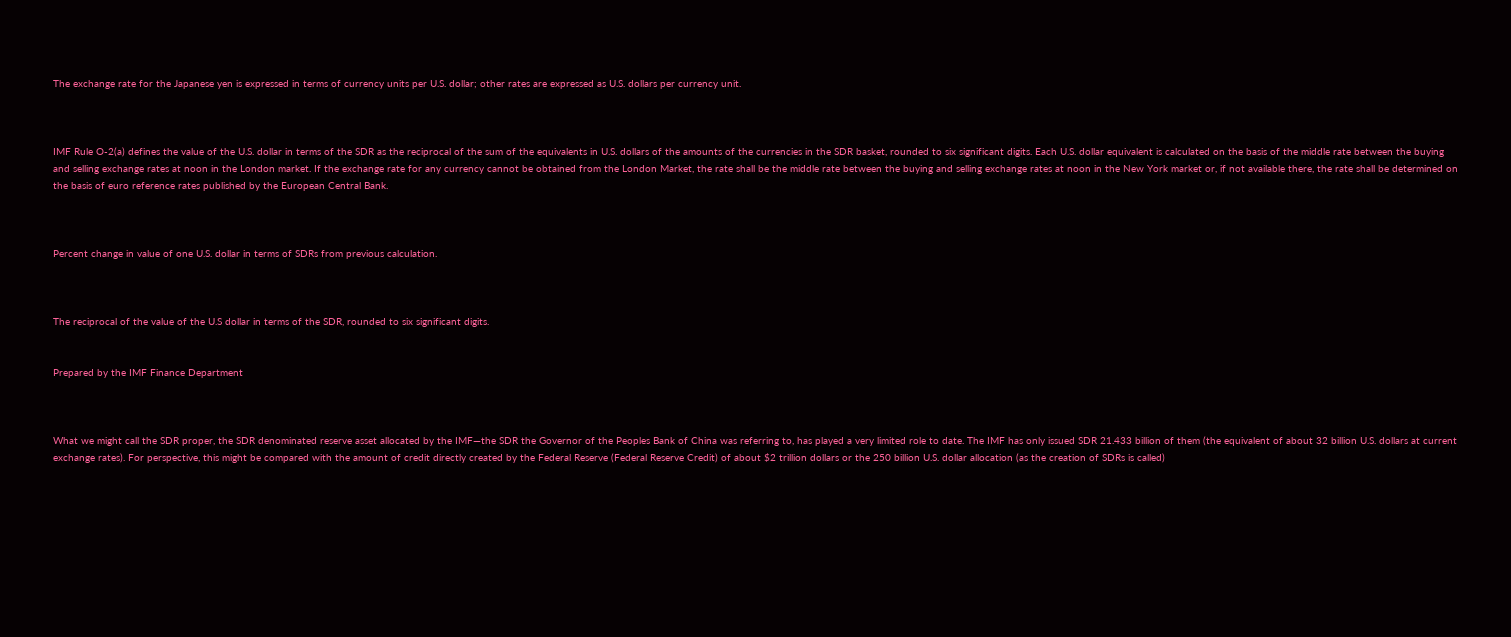The exchange rate for the Japanese yen is expressed in terms of currency units per U.S. dollar; other rates are expressed as U.S. dollars per currency unit.



IMF Rule O-2(a) defines the value of the U.S. dollar in terms of the SDR as the reciprocal of the sum of the equivalents in U.S. dollars of the amounts of the currencies in the SDR basket, rounded to six significant digits. Each U.S. dollar equivalent is calculated on the basis of the middle rate between the buying and selling exchange rates at noon in the London market. If the exchange rate for any currency cannot be obtained from the London Market, the rate shall be the middle rate between the buying and selling exchange rates at noon in the New York market or, if not available there, the rate shall be determined on the basis of euro reference rates published by the European Central Bank.



Percent change in value of one U.S. dollar in terms of SDRs from previous calculation.



The reciprocal of the value of the U.S dollar in terms of the SDR, rounded to six significant digits.


Prepared by the IMF Finance Department



What we might call the SDR proper, the SDR denominated reserve asset allocated by the IMF—the SDR the Governor of the Peoples Bank of China was referring to, has played a very limited role to date. The IMF has only issued SDR 21.433 billion of them (the equivalent of about 32 billion U.S. dollars at current exchange rates). For perspective, this might be compared with the amount of credit directly created by the Federal Reserve (Federal Reserve Credit) of about $2 trillion dollars or the 250 billion U.S. dollar allocation (as the creation of SDRs is called)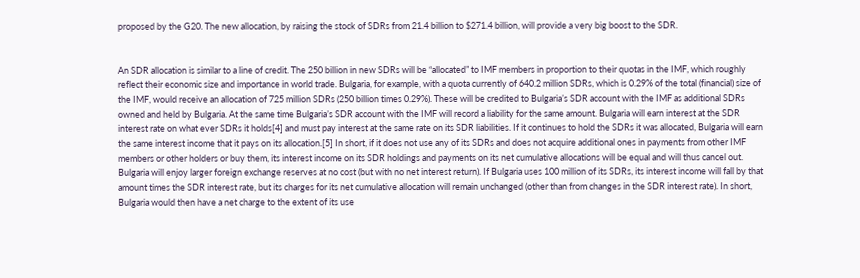proposed by the G20. The new allocation, by raising the stock of SDRs from 21.4 billion to $271.4 billion, will provide a very big boost to the SDR.


An SDR allocation is similar to a line of credit. The 250 billion in new SDRs will be “allocated” to IMF members in proportion to their quotas in the IMF, which roughly reflect their economic size and importance in world trade. Bulgaria, for example, with a quota currently of 640.2 million SDRs, which is 0.29% of the total (financial) size of the IMF, would receive an allocation of 725 million SDRs (250 billion times 0.29%). These will be credited to Bulgaria’s SDR account with the IMF as additional SDRs owned and held by Bulgaria. At the same time Bulgaria’s SDR account with the IMF will record a liability for the same amount. Bulgaria will earn interest at the SDR interest rate on what ever SDRs it holds[4] and must pay interest at the same rate on its SDR liabilities. If it continues to hold the SDRs it was allocated, Bulgaria will earn the same interest income that it pays on its allocation.[5] In short, if it does not use any of its SDRs and does not acquire additional ones in payments from other IMF members or other holders or buy them, its interest income on its SDR holdings and payments on its net cumulative allocations will be equal and will thus cancel out. Bulgaria will enjoy larger foreign exchange reserves at no cost (but with no net interest return). If Bulgaria uses 100 million of its SDRs, its interest income will fall by that amount times the SDR interest rate, but its charges for its net cumulative allocation will remain unchanged (other than from changes in the SDR interest rate). In short, Bulgaria would then have a net charge to the extent of its use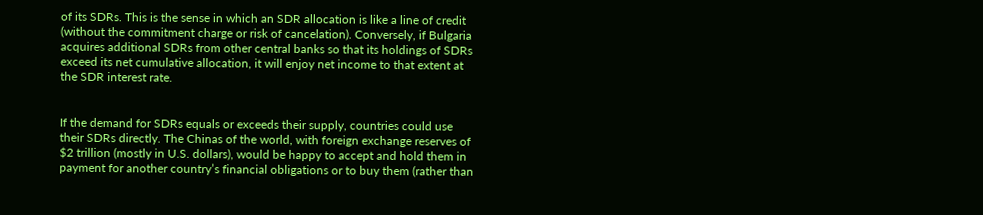of its SDRs. This is the sense in which an SDR allocation is like a line of credit (without the commitment charge or risk of cancelation). Conversely, if Bulgaria acquires additional SDRs from other central banks so that its holdings of SDRs exceed its net cumulative allocation, it will enjoy net income to that extent at the SDR interest rate.


If the demand for SDRs equals or exceeds their supply, countries could use their SDRs directly. The Chinas of the world, with foreign exchange reserves of $2 trillion (mostly in U.S. dollars), would be happy to accept and hold them in payment for another country’s financial obligations or to buy them (rather than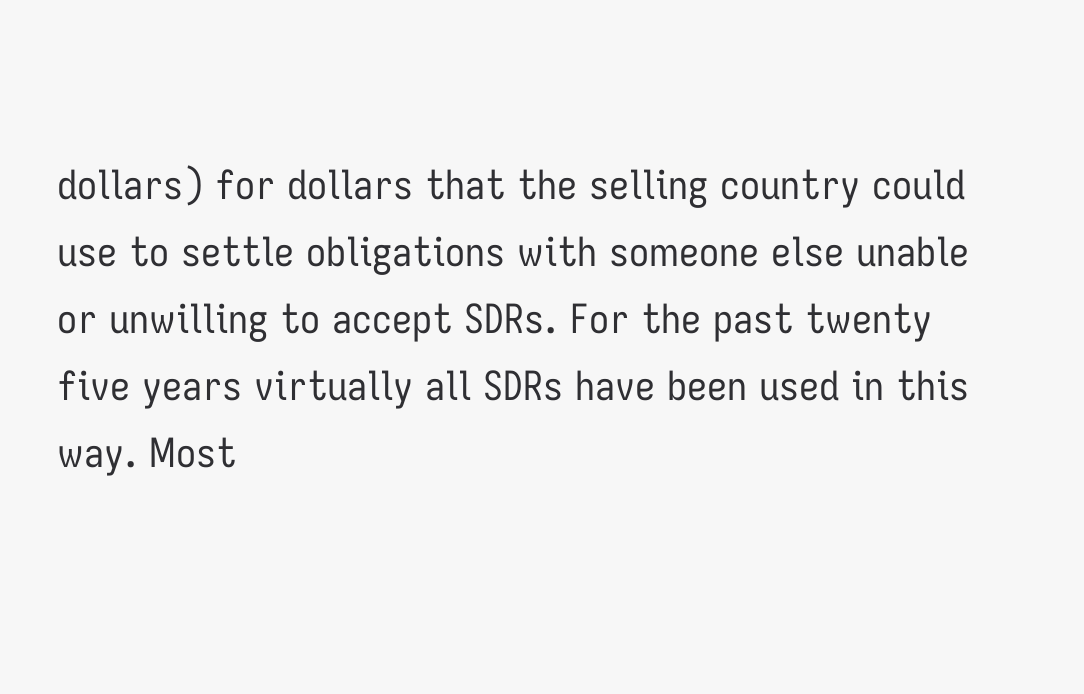dollars) for dollars that the selling country could use to settle obligations with someone else unable or unwilling to accept SDRs. For the past twenty five years virtually all SDRs have been used in this way. Most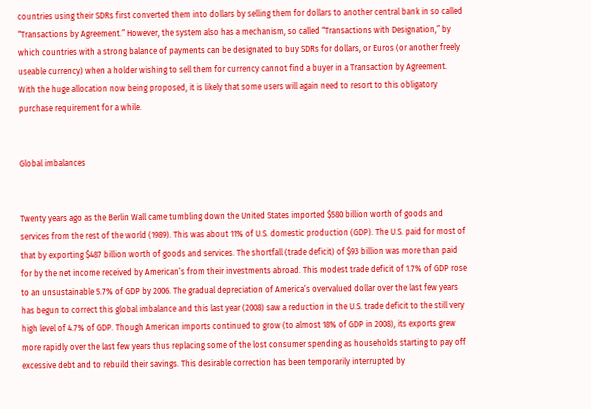countries using their SDRs first converted them into dollars by selling them for dollars to another central bank in so called “Transactions by Agreement.” However, the system also has a mechanism, so called “Transactions with Designation,” by which countries with a strong balance of payments can be designated to buy SDRs for dollars, or Euros (or another freely useable currency) when a holder wishing to sell them for currency cannot find a buyer in a Transaction by Agreement. With the huge allocation now being proposed, it is likely that some users will again need to resort to this obligatory purchase requirement for a while.


Global imbalances


Twenty years ago as the Berlin Wall came tumbling down the United States imported $580 billion worth of goods and services from the rest of the world (1989). This was about 11% of U.S. domestic production (GDP). The U.S. paid for most of that by exporting $487 billion worth of goods and services. The shortfall (trade deficit) of $93 billion was more than paid for by the net income received by American’s from their investments abroad. This modest trade deficit of 1.7% of GDP rose to an unsustainable 5.7% of GDP by 2006. The gradual depreciation of America’s overvalued dollar over the last few years has begun to correct this global imbalance and this last year (2008) saw a reduction in the U.S. trade deficit to the still very high level of 4.7% of GDP. Though American imports continued to grow (to almost 18% of GDP in 2008), its exports grew more rapidly over the last few years thus replacing some of the lost consumer spending as households starting to pay off excessive debt and to rebuild their savings. This desirable correction has been temporarily interrupted by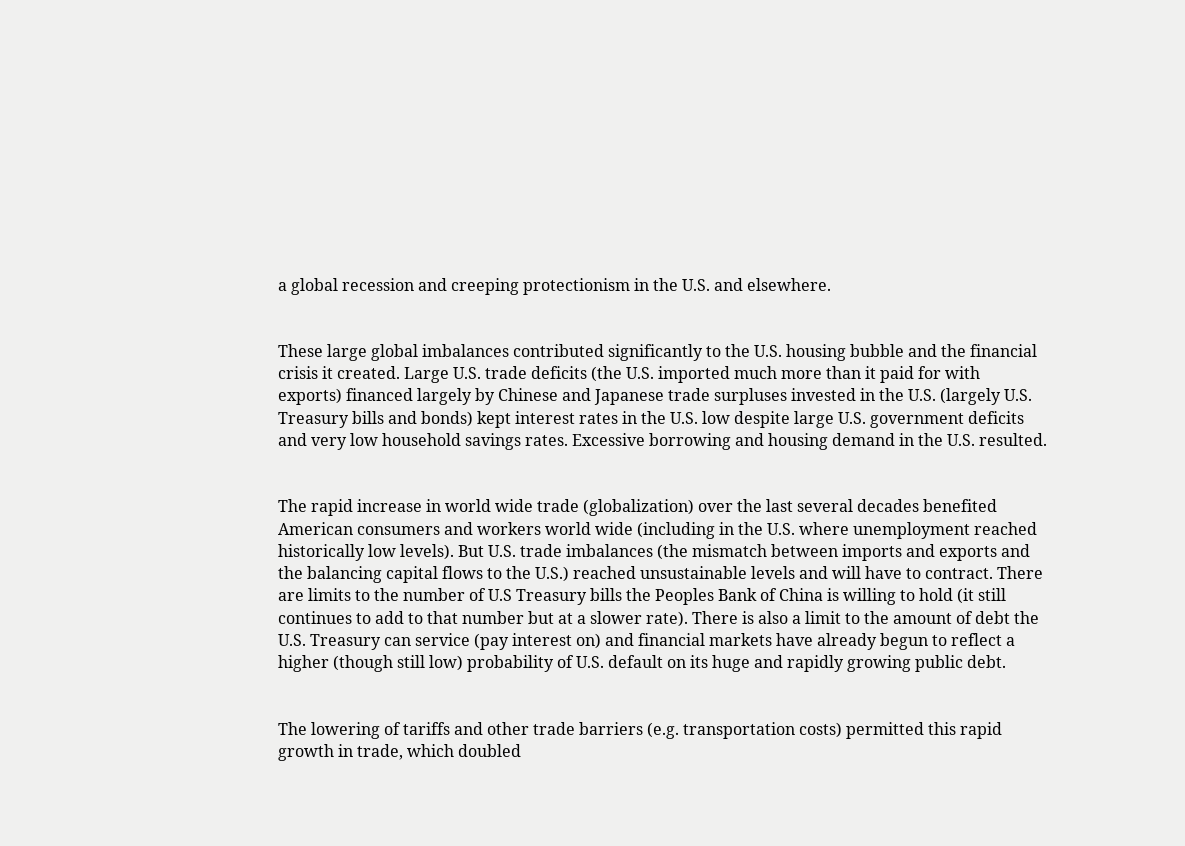a global recession and creeping protectionism in the U.S. and elsewhere.


These large global imbalances contributed significantly to the U.S. housing bubble and the financial crisis it created. Large U.S. trade deficits (the U.S. imported much more than it paid for with exports) financed largely by Chinese and Japanese trade surpluses invested in the U.S. (largely U.S. Treasury bills and bonds) kept interest rates in the U.S. low despite large U.S. government deficits and very low household savings rates. Excessive borrowing and housing demand in the U.S. resulted.


The rapid increase in world wide trade (globalization) over the last several decades benefited American consumers and workers world wide (including in the U.S. where unemployment reached historically low levels). But U.S. trade imbalances (the mismatch between imports and exports and the balancing capital flows to the U.S.) reached unsustainable levels and will have to contract. There are limits to the number of U.S Treasury bills the Peoples Bank of China is willing to hold (it still continues to add to that number but at a slower rate). There is also a limit to the amount of debt the U.S. Treasury can service (pay interest on) and financial markets have already begun to reflect a higher (though still low) probability of U.S. default on its huge and rapidly growing public debt.


The lowering of tariffs and other trade barriers (e.g. transportation costs) permitted this rapid growth in trade, which doubled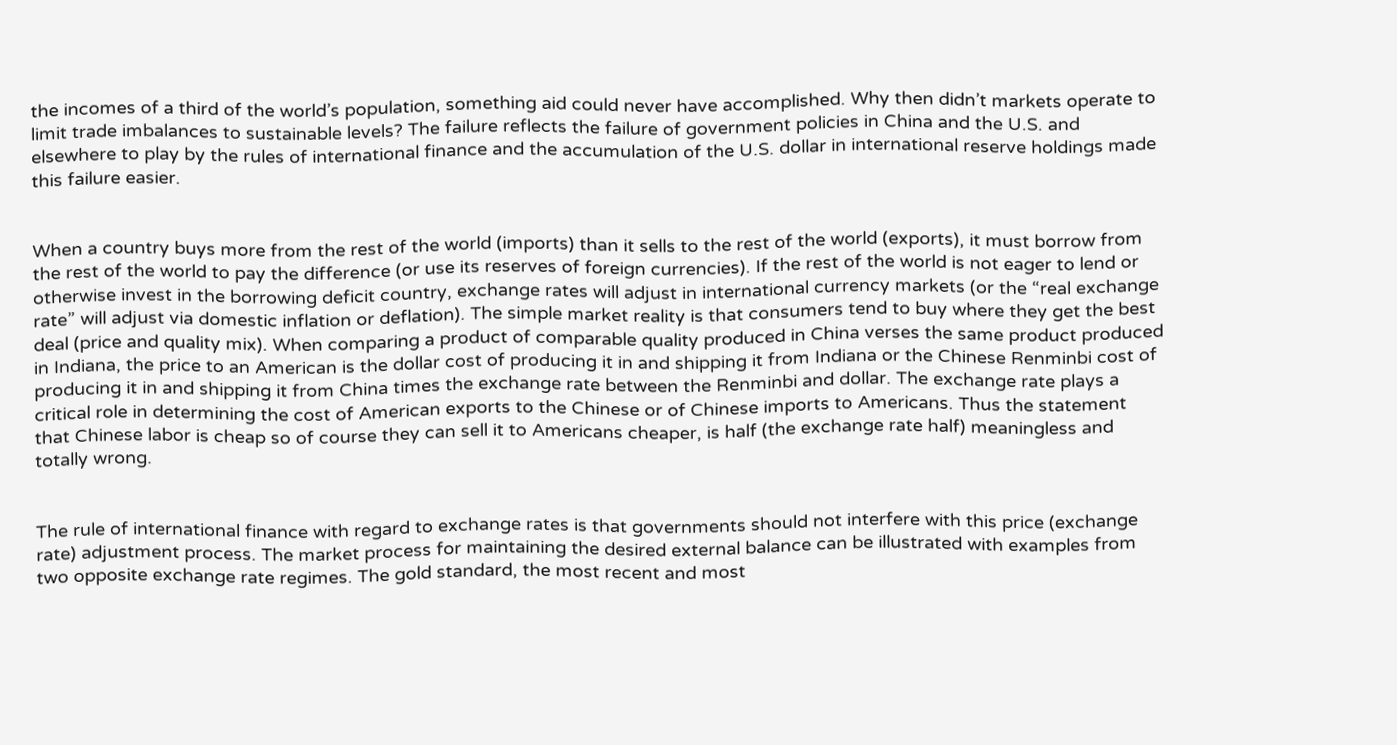the incomes of a third of the world’s population, something aid could never have accomplished. Why then didn’t markets operate to limit trade imbalances to sustainable levels? The failure reflects the failure of government policies in China and the U.S. and elsewhere to play by the rules of international finance and the accumulation of the U.S. dollar in international reserve holdings made this failure easier.


When a country buys more from the rest of the world (imports) than it sells to the rest of the world (exports), it must borrow from the rest of the world to pay the difference (or use its reserves of foreign currencies). If the rest of the world is not eager to lend or otherwise invest in the borrowing deficit country, exchange rates will adjust in international currency markets (or the “real exchange rate” will adjust via domestic inflation or deflation). The simple market reality is that consumers tend to buy where they get the best deal (price and quality mix). When comparing a product of comparable quality produced in China verses the same product produced in Indiana, the price to an American is the dollar cost of producing it in and shipping it from Indiana or the Chinese Renminbi cost of producing it in and shipping it from China times the exchange rate between the Renminbi and dollar. The exchange rate plays a critical role in determining the cost of American exports to the Chinese or of Chinese imports to Americans. Thus the statement that Chinese labor is cheap so of course they can sell it to Americans cheaper, is half (the exchange rate half) meaningless and totally wrong.


The rule of international finance with regard to exchange rates is that governments should not interfere with this price (exchange rate) adjustment process. The market process for maintaining the desired external balance can be illustrated with examples from two opposite exchange rate regimes. The gold standard, the most recent and most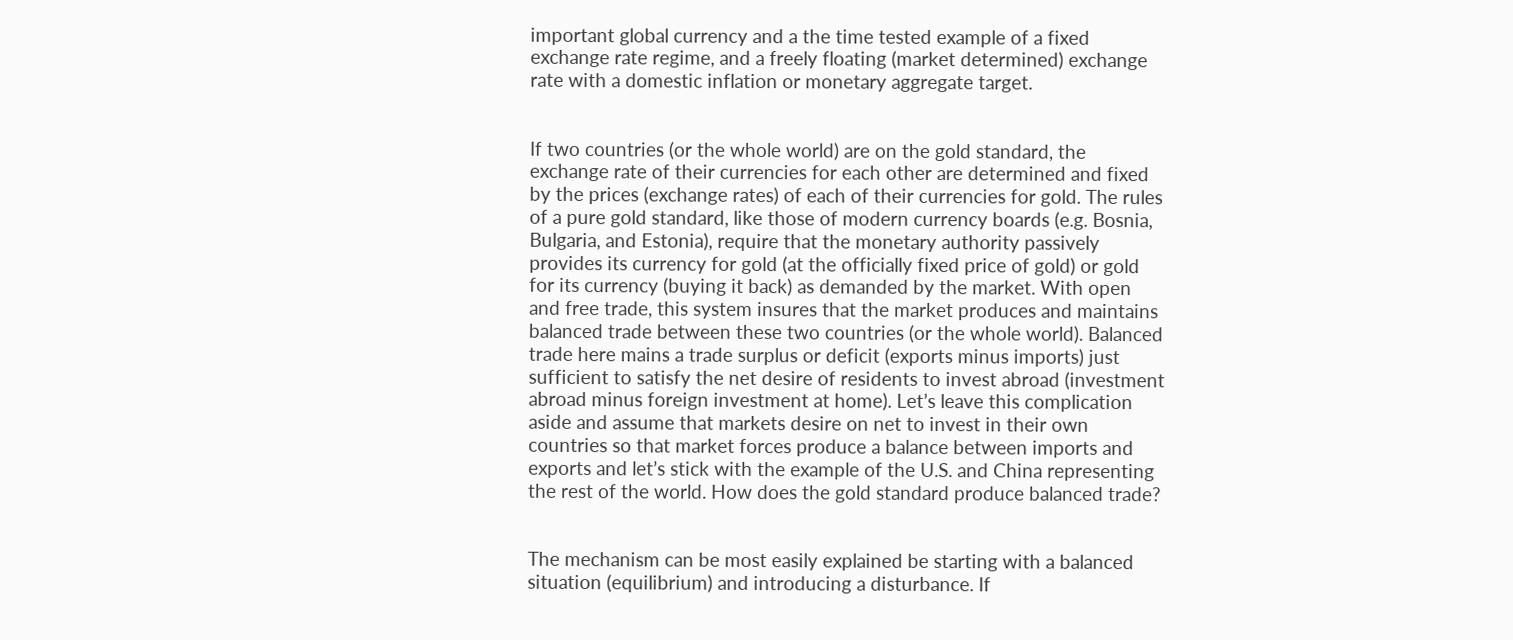important global currency and a the time tested example of a fixed exchange rate regime, and a freely floating (market determined) exchange rate with a domestic inflation or monetary aggregate target.


If two countries (or the whole world) are on the gold standard, the exchange rate of their currencies for each other are determined and fixed by the prices (exchange rates) of each of their currencies for gold. The rules of a pure gold standard, like those of modern currency boards (e.g. Bosnia, Bulgaria, and Estonia), require that the monetary authority passively provides its currency for gold (at the officially fixed price of gold) or gold for its currency (buying it back) as demanded by the market. With open and free trade, this system insures that the market produces and maintains balanced trade between these two countries (or the whole world). Balanced trade here mains a trade surplus or deficit (exports minus imports) just sufficient to satisfy the net desire of residents to invest abroad (investment abroad minus foreign investment at home). Let’s leave this complication aside and assume that markets desire on net to invest in their own countries so that market forces produce a balance between imports and exports and let’s stick with the example of the U.S. and China representing the rest of the world. How does the gold standard produce balanced trade?


The mechanism can be most easily explained be starting with a balanced situation (equilibrium) and introducing a disturbance. If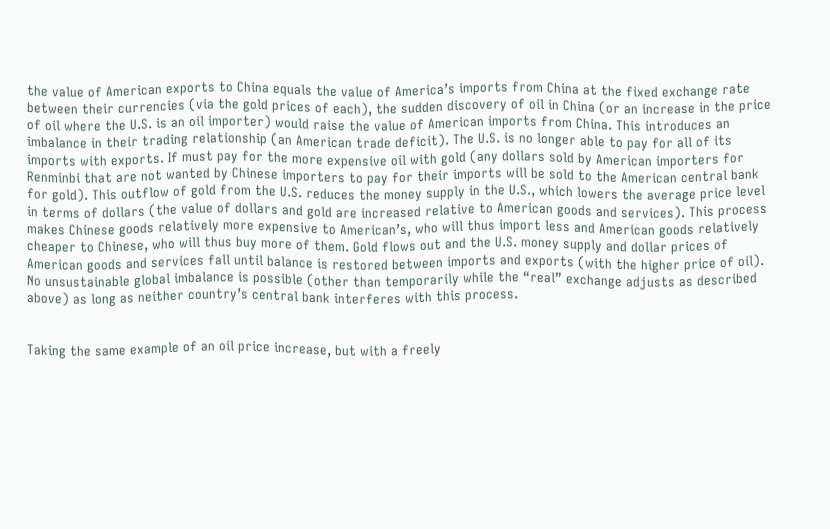the value of American exports to China equals the value of America’s imports from China at the fixed exchange rate between their currencies (via the gold prices of each), the sudden discovery of oil in China (or an increase in the price of oil where the U.S. is an oil importer) would raise the value of American imports from China. This introduces an imbalance in their trading relationship (an American trade deficit). The U.S. is no longer able to pay for all of its imports with exports. If must pay for the more expensive oil with gold (any dollars sold by American importers for Renminbi that are not wanted by Chinese importers to pay for their imports will be sold to the American central bank for gold). This outflow of gold from the U.S. reduces the money supply in the U.S., which lowers the average price level in terms of dollars (the value of dollars and gold are increased relative to American goods and services). This process makes Chinese goods relatively more expensive to American’s, who will thus import less and American goods relatively cheaper to Chinese, who will thus buy more of them. Gold flows out and the U.S. money supply and dollar prices of American goods and services fall until balance is restored between imports and exports (with the higher price of oil).  No unsustainable global imbalance is possible (other than temporarily while the “real” exchange adjusts as described above) as long as neither country’s central bank interferes with this process.


Taking the same example of an oil price increase, but with a freely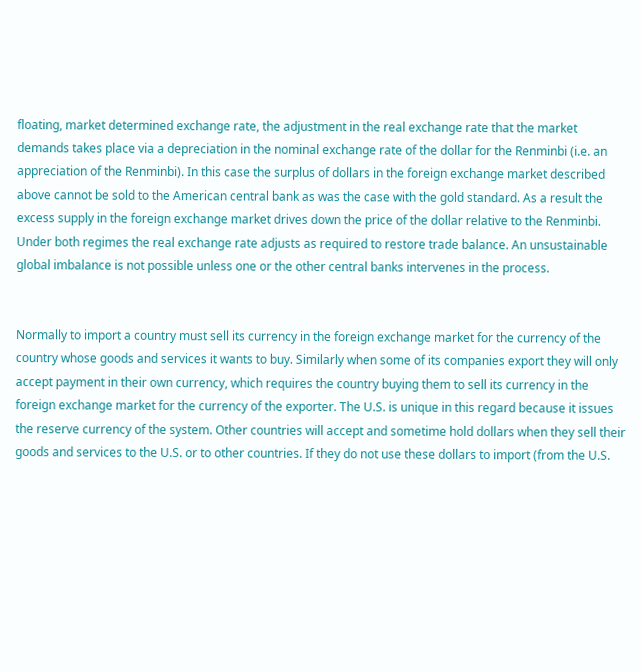floating, market determined exchange rate, the adjustment in the real exchange rate that the market demands takes place via a depreciation in the nominal exchange rate of the dollar for the Renminbi (i.e. an appreciation of the Renminbi). In this case the surplus of dollars in the foreign exchange market described above cannot be sold to the American central bank as was the case with the gold standard. As a result the excess supply in the foreign exchange market drives down the price of the dollar relative to the Renminbi. Under both regimes the real exchange rate adjusts as required to restore trade balance. An unsustainable global imbalance is not possible unless one or the other central banks intervenes in the process.


Normally to import a country must sell its currency in the foreign exchange market for the currency of the country whose goods and services it wants to buy. Similarly when some of its companies export they will only accept payment in their own currency, which requires the country buying them to sell its currency in the foreign exchange market for the currency of the exporter. The U.S. is unique in this regard because it issues the reserve currency of the system. Other countries will accept and sometime hold dollars when they sell their goods and services to the U.S. or to other countries. If they do not use these dollars to import (from the U.S.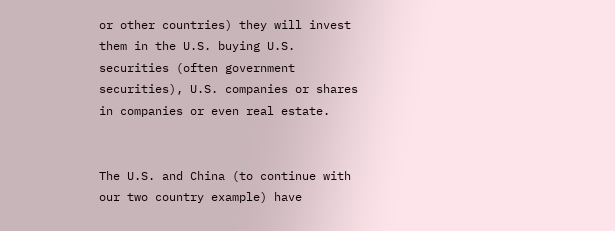or other countries) they will invest them in the U.S. buying U.S. securities (often government securities), U.S. companies or shares in companies or even real estate.


The U.S. and China (to continue with our two country example) have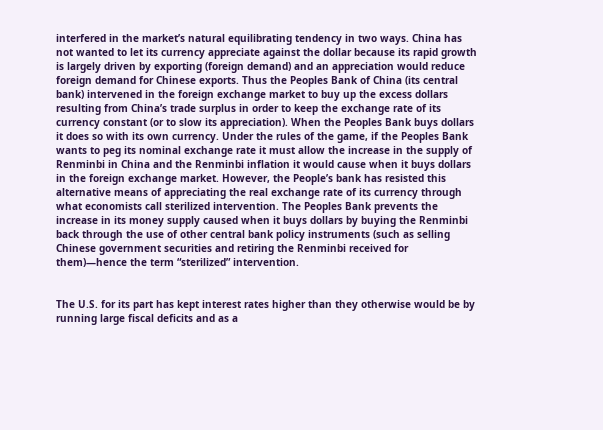interfered in the market’s natural equilibrating tendency in two ways. China has not wanted to let its currency appreciate against the dollar because its rapid growth is largely driven by exporting (foreign demand) and an appreciation would reduce foreign demand for Chinese exports. Thus the Peoples Bank of China (its central bank) intervened in the foreign exchange market to buy up the excess dollars resulting from China’s trade surplus in order to keep the exchange rate of its currency constant (or to slow its appreciation). When the Peoples Bank buys dollars it does so with its own currency. Under the rules of the game, if the Peoples Bank wants to peg its nominal exchange rate it must allow the increase in the supply of Renminbi in China and the Renminbi inflation it would cause when it buys dollars in the foreign exchange market. However, the People’s bank has resisted this alternative means of appreciating the real exchange rate of its currency through what economists call sterilized intervention. The Peoples Bank prevents the increase in its money supply caused when it buys dollars by buying the Renminbi back through the use of other central bank policy instruments (such as selling Chinese government securities and retiring the Renminbi received for them)—hence the term “sterilized” intervention.


The U.S. for its part has kept interest rates higher than they otherwise would be by running large fiscal deficits and as a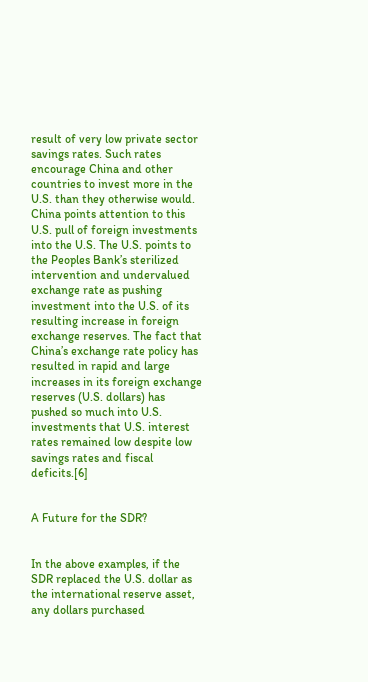result of very low private sector savings rates. Such rates encourage China and other countries to invest more in the U.S. than they otherwise would. China points attention to this U.S. pull of foreign investments into the U.S. The U.S. points to the Peoples Bank’s sterilized intervention and undervalued exchange rate as pushing investment into the U.S. of its resulting increase in foreign exchange reserves. The fact that China’s exchange rate policy has resulted in rapid and large increases in its foreign exchange reserves (U.S. dollars) has pushed so much into U.S. investments that U.S. interest rates remained low despite low savings rates and fiscal deficits.[6]


A Future for the SDR?


In the above examples, if the SDR replaced the U.S. dollar as the international reserve asset, any dollars purchased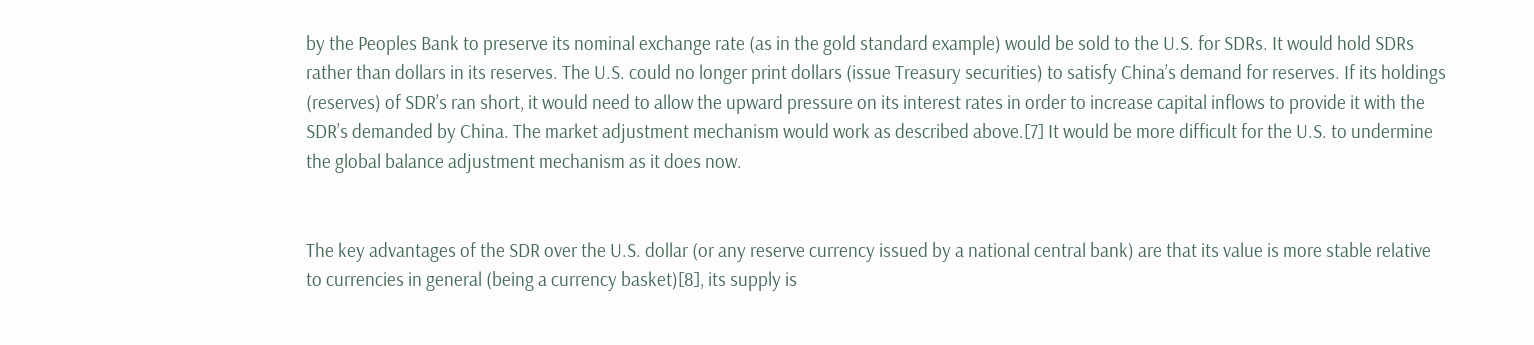by the Peoples Bank to preserve its nominal exchange rate (as in the gold standard example) would be sold to the U.S. for SDRs. It would hold SDRs rather than dollars in its reserves. The U.S. could no longer print dollars (issue Treasury securities) to satisfy China’s demand for reserves. If its holdings (reserves) of SDR’s ran short, it would need to allow the upward pressure on its interest rates in order to increase capital inflows to provide it with the SDR’s demanded by China. The market adjustment mechanism would work as described above.[7] It would be more difficult for the U.S. to undermine the global balance adjustment mechanism as it does now.


The key advantages of the SDR over the U.S. dollar (or any reserve currency issued by a national central bank) are that its value is more stable relative to currencies in general (being a currency basket)[8], its supply is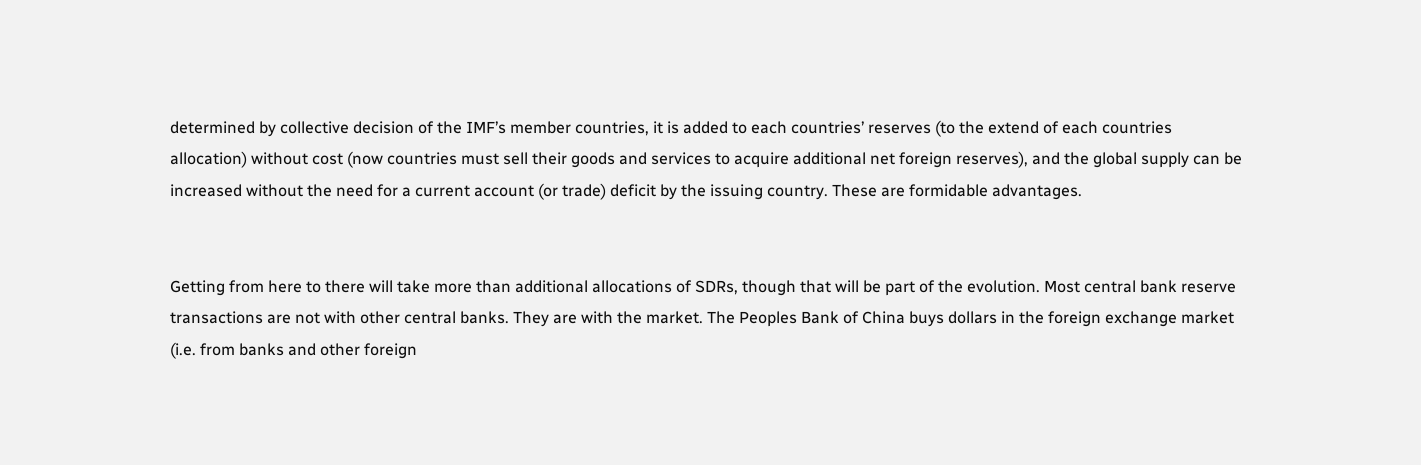determined by collective decision of the IMF’s member countries, it is added to each countries’ reserves (to the extend of each countries allocation) without cost (now countries must sell their goods and services to acquire additional net foreign reserves), and the global supply can be increased without the need for a current account (or trade) deficit by the issuing country. These are formidable advantages.


Getting from here to there will take more than additional allocations of SDRs, though that will be part of the evolution. Most central bank reserve transactions are not with other central banks. They are with the market. The Peoples Bank of China buys dollars in the foreign exchange market (i.e. from banks and other foreign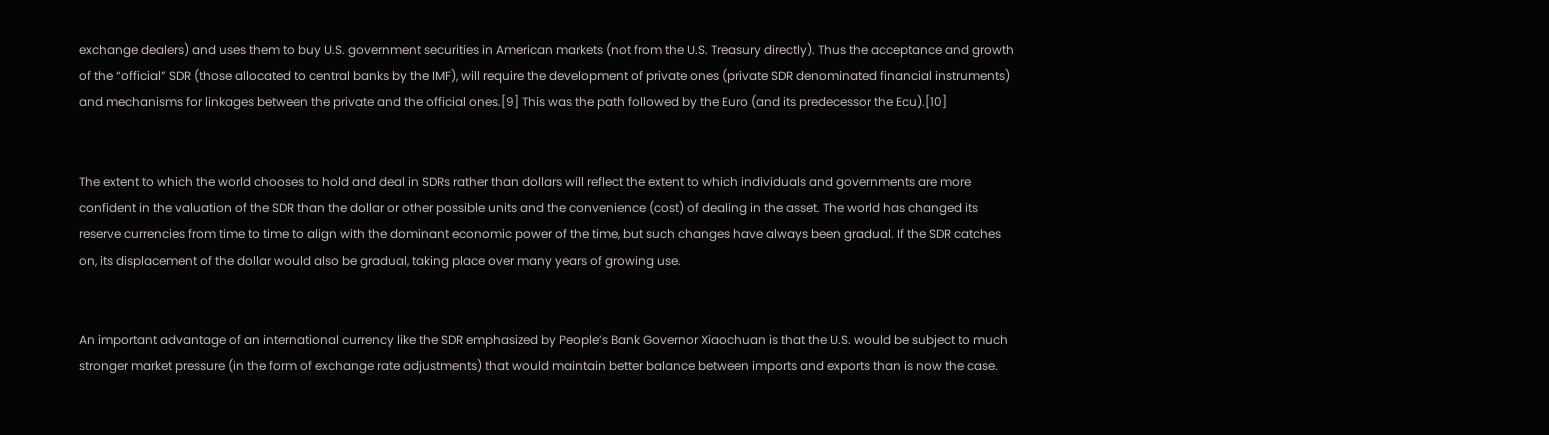exchange dealers) and uses them to buy U.S. government securities in American markets (not from the U.S. Treasury directly). Thus the acceptance and growth of the “official” SDR (those allocated to central banks by the IMF), will require the development of private ones (private SDR denominated financial instruments) and mechanisms for linkages between the private and the official ones.[9] This was the path followed by the Euro (and its predecessor the Ecu).[10]


The extent to which the world chooses to hold and deal in SDRs rather than dollars will reflect the extent to which individuals and governments are more confident in the valuation of the SDR than the dollar or other possible units and the convenience (cost) of dealing in the asset. The world has changed its reserve currencies from time to time to align with the dominant economic power of the time, but such changes have always been gradual. If the SDR catches on, its displacement of the dollar would also be gradual, taking place over many years of growing use.


An important advantage of an international currency like the SDR emphasized by People’s Bank Governor Xiaochuan is that the U.S. would be subject to much stronger market pressure (in the form of exchange rate adjustments) that would maintain better balance between imports and exports than is now the case.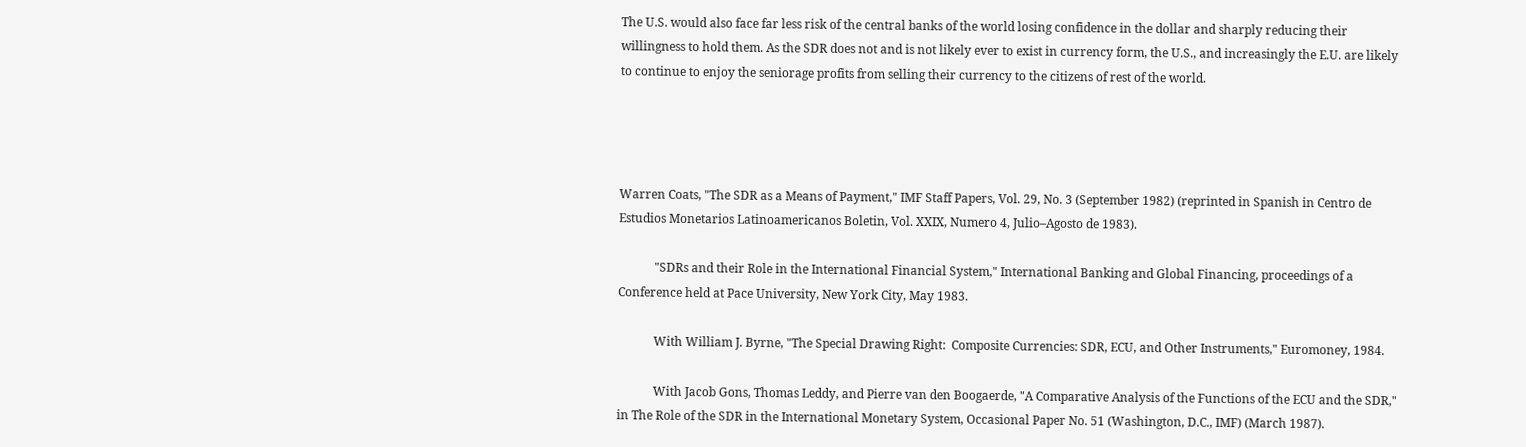The U.S. would also face far less risk of the central banks of the world losing confidence in the dollar and sharply reducing their willingness to hold them. As the SDR does not and is not likely ever to exist in currency form, the U.S., and increasingly the E.U. are likely to continue to enjoy the seniorage profits from selling their currency to the citizens of rest of the world.




Warren Coats, "The SDR as a Means of Payment," IMF Staff Papers, Vol. 29, No. 3 (September 1982) (reprinted in Spanish in Centro de Estudios Monetarios Latinoamericanos Boletin, Vol. XXIX, Numero 4, Julio–Agosto de 1983).

            "SDRs and their Role in the International Financial System," International Banking and Global Financing, proceedings of a Conference held at Pace University, New York City, May 1983.

            With William J. Byrne, "The Special Drawing Right:  Composite Currencies: SDR, ECU, and Other Instruments," Euromoney, 1984.

            With Jacob Gons, Thomas Leddy, and Pierre van den Boogaerde, "A Comparative Analysis of the Functions of the ECU and the SDR," in The Role of the SDR in the International Monetary System, Occasional Paper No. 51 (Washington, D.C., IMF) (March 1987).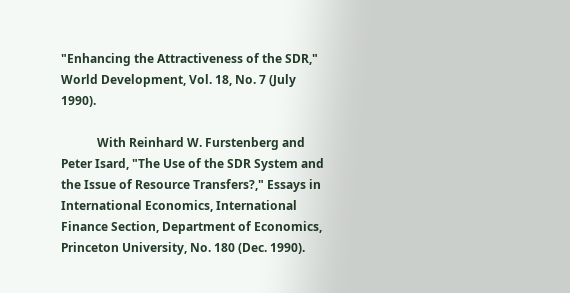"Enhancing the Attractiveness of the SDR," World Development, Vol. 18, No. 7 (July 1990).

            With Reinhard W. Furstenberg and Peter Isard, "The Use of the SDR System and the Issue of Resource Transfers?," Essays in International Economics, International Finance Section, Department of Economics, Princeton University, No. 180 (Dec. 1990).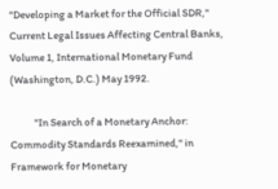"Developing a Market for the Official SDR," Current Legal Issues Affecting Central Banks, Volume 1, International Monetary Fund (Washington, D.C.) May 1992.

            "In Search of a Monetary Anchor: Commodity Standards Reexamined," in Framework for Monetary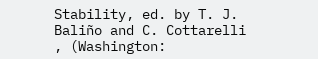Stability, ed. by T. J. Baliño and C. Cottarelli , (Washington: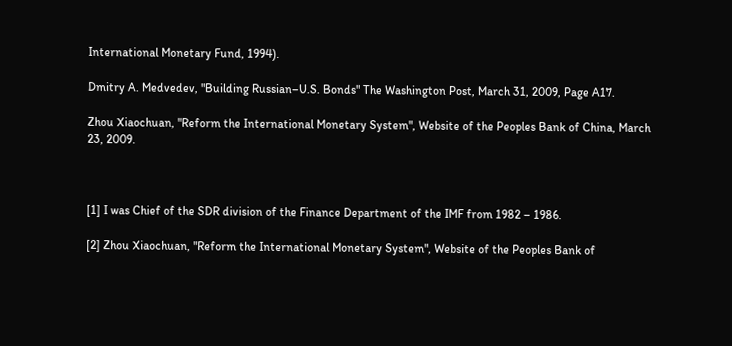International Monetary Fund, 1994).

Dmitry A. Medvedev, "Building Russian–U.S. Bonds" The Washington Post, March 31, 2009, Page A17.

Zhou Xiaochuan, "Reform the International Monetary System", Website of the Peoples Bank of China, March 23, 2009.



[1] I was Chief of the SDR division of the Finance Department of the IMF from 1982 – 1986.

[2] Zhou Xiaochuan, "Reform the International Monetary System", Website of the Peoples Bank of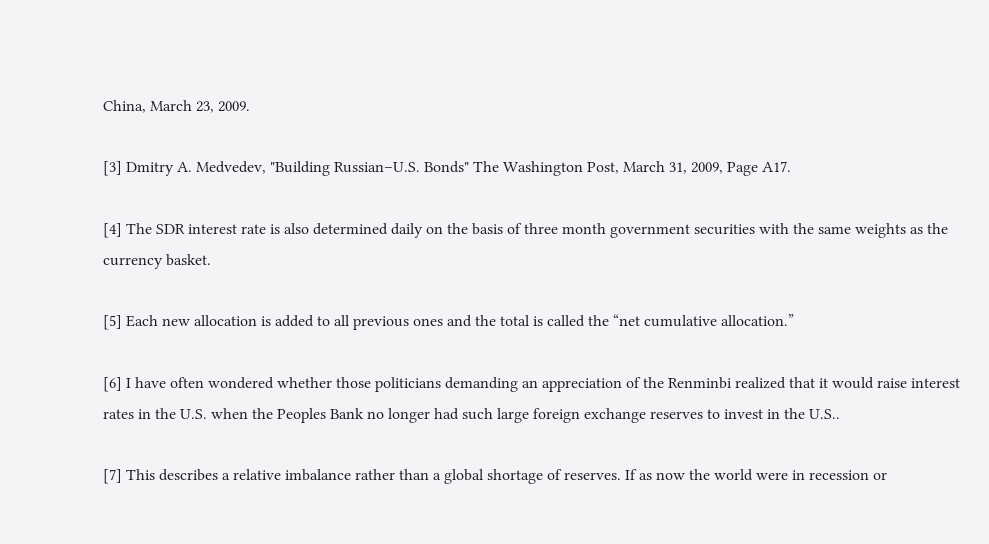China, March 23, 2009.

[3] Dmitry A. Medvedev, "Building Russian–U.S. Bonds" The Washington Post, March 31, 2009, Page A17.

[4] The SDR interest rate is also determined daily on the basis of three month government securities with the same weights as the currency basket.

[5] Each new allocation is added to all previous ones and the total is called the “net cumulative allocation.”

[6] I have often wondered whether those politicians demanding an appreciation of the Renminbi realized that it would raise interest rates in the U.S. when the Peoples Bank no longer had such large foreign exchange reserves to invest in the U.S..

[7] This describes a relative imbalance rather than a global shortage of reserves. If as now the world were in recession or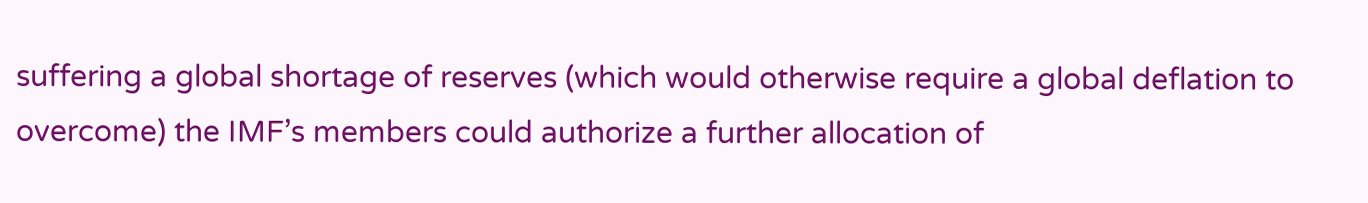suffering a global shortage of reserves (which would otherwise require a global deflation to overcome) the IMF’s members could authorize a further allocation of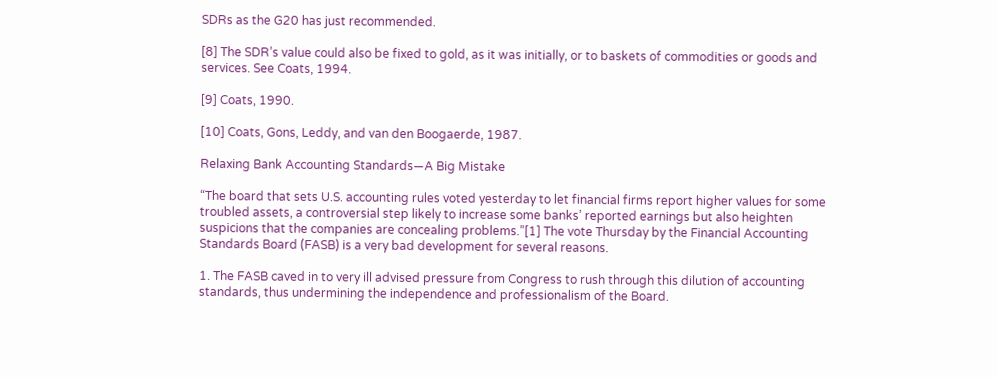SDRs as the G20 has just recommended.

[8] The SDR’s value could also be fixed to gold, as it was initially, or to baskets of commodities or goods and services. See Coats, 1994.

[9] Coats, 1990.

[10] Coats, Gons, Leddy, and van den Boogaerde, 1987.

Relaxing Bank Accounting Standards—A Big Mistake

“The board that sets U.S. accounting rules voted yesterday to let financial firms report higher values for some troubled assets, a controversial step likely to increase some banks’ reported earnings but also heighten suspicions that the companies are concealing problems.”[1] The vote Thursday by the Financial Accounting Standards Board (FASB) is a very bad development for several reasons.

1. The FASB caved in to very ill advised pressure from Congress to rush through this dilution of accounting standards, thus undermining the independence and professionalism of the Board.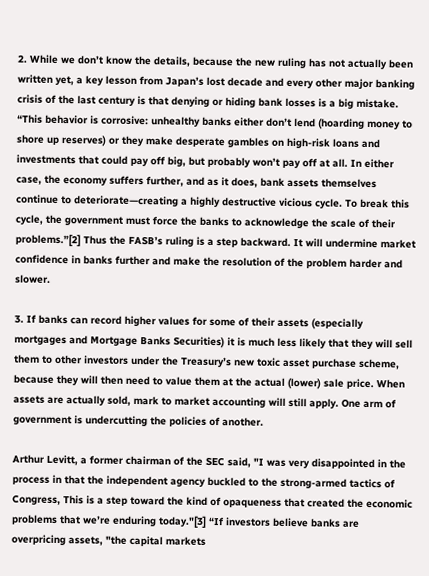2. While we don’t know the details, because the new ruling has not actually been written yet, a key lesson from Japan’s lost decade and every other major banking crisis of the last century is that denying or hiding bank losses is a big mistake. “This behavior is corrosive: unhealthy banks either don’t lend (hoarding money to shore up reserves) or they make desperate gambles on high-risk loans and investments that could pay off big, but probably won’t pay off at all. In either case, the economy suffers further, and as it does, bank assets themselves continue to deteriorate—creating a highly destructive vicious cycle. To break this cycle, the government must force the banks to acknowledge the scale of their problems.”[2] Thus the FASB’s ruling is a step backward. It will undermine market confidence in banks further and make the resolution of the problem harder and slower.

3. If banks can record higher values for some of their assets (especially mortgages and Mortgage Banks Securities) it is much less likely that they will sell them to other investors under the Treasury’s new toxic asset purchase scheme, because they will then need to value them at the actual (lower) sale price. When assets are actually sold, mark to market accounting will still apply. One arm of government is undercutting the policies of another.

Arthur Levitt, a former chairman of the SEC said, "I was very disappointed in the process in that the independent agency buckled to the strong-armed tactics of Congress, This is a step toward the kind of opaqueness that created the economic problems that we’re enduring today."[3] “If investors believe banks are overpricing assets, "the capital markets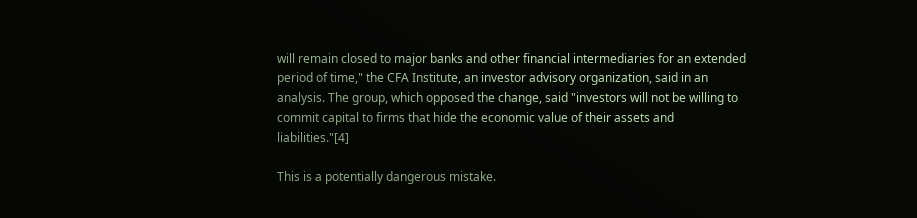will remain closed to major banks and other financial intermediaries for an extended period of time," the CFA Institute, an investor advisory organization, said in an analysis. The group, which opposed the change, said "investors will not be willing to commit capital to firms that hide the economic value of their assets and liabilities."[4]

This is a potentially dangerous mistake.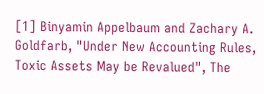[1] Binyamin Appelbaum and Zachary A. Goldfarb, "Under New Accounting Rules, Toxic Assets May be Revalued", The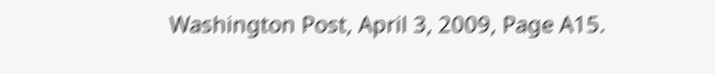Washington Post, April 3, 2009, Page A15.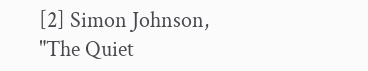[2] Simon Johnson, "The Quiet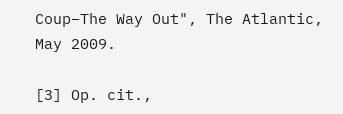Coup–The Way Out", The Atlantic, May 2009.

[3] Op. cit.,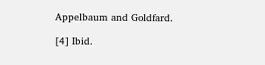Appelbaum and Goldfard.

[4] Ibid.